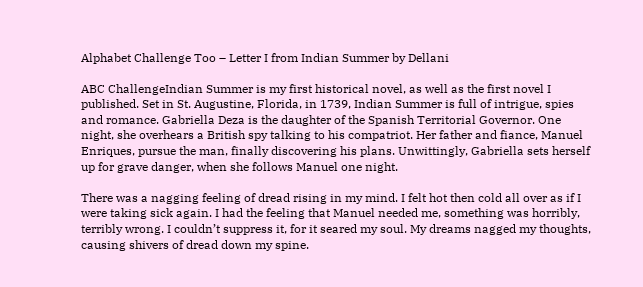Alphabet Challenge Too – Letter I from Indian Summer by Dellani

ABC ChallengeIndian Summer is my first historical novel, as well as the first novel I published. Set in St. Augustine, Florida, in 1739, Indian Summer is full of intrigue, spies and romance. Gabriella Deza is the daughter of the Spanish Territorial Governor. One night, she overhears a British spy talking to his compatriot. Her father and fiance, Manuel Enriques, pursue the man, finally discovering his plans. Unwittingly, Gabriella sets herself up for grave danger, when she follows Manuel one night.

There was a nagging feeling of dread rising in my mind. I felt hot then cold all over as if I were taking sick again. I had the feeling that Manuel needed me, something was horribly, terribly wrong. I couldn’t suppress it, for it seared my soul. My dreams nagged my thoughts, causing shivers of dread down my spine.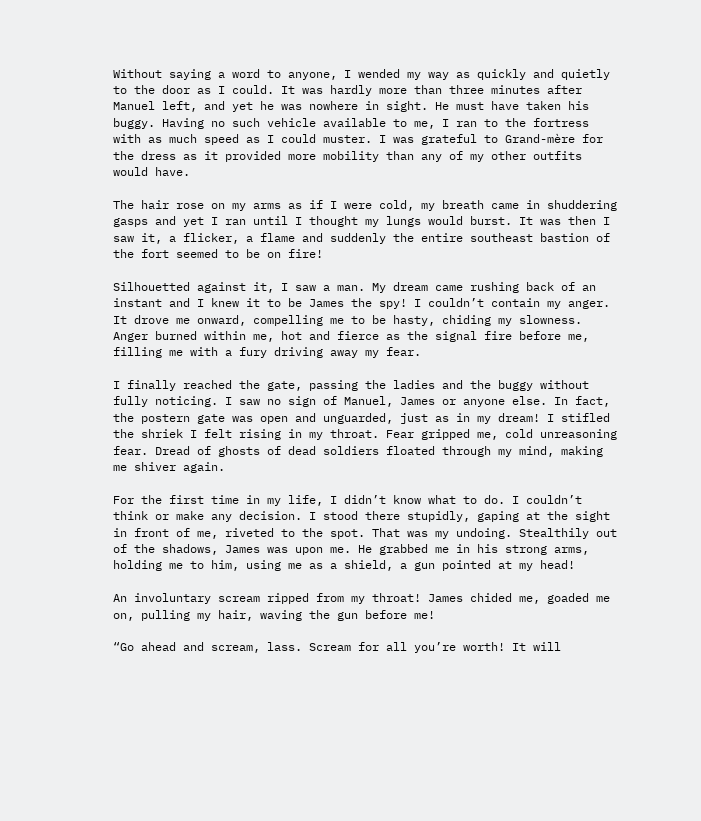Without saying a word to anyone, I wended my way as quickly and quietly to the door as I could. It was hardly more than three minutes after Manuel left, and yet he was nowhere in sight. He must have taken his buggy. Having no such vehicle available to me, I ran to the fortress with as much speed as I could muster. I was grateful to Grand-mère for the dress as it provided more mobility than any of my other outfits would have.

The hair rose on my arms as if I were cold, my breath came in shuddering gasps and yet I ran until I thought my lungs would burst. It was then I saw it, a flicker, a flame and suddenly the entire southeast bastion of the fort seemed to be on fire!

Silhouetted against it, I saw a man. My dream came rushing back of an instant and I knew it to be James the spy! I couldn’t contain my anger. It drove me onward, compelling me to be hasty, chiding my slowness. Anger burned within me, hot and fierce as the signal fire before me, filling me with a fury driving away my fear.

I finally reached the gate, passing the ladies and the buggy without fully noticing. I saw no sign of Manuel, James or anyone else. In fact, the postern gate was open and unguarded, just as in my dream! I stifled the shriek I felt rising in my throat. Fear gripped me, cold unreasoning fear. Dread of ghosts of dead soldiers floated through my mind, making me shiver again.

For the first time in my life, I didn’t know what to do. I couldn’t think or make any decision. I stood there stupidly, gaping at the sight in front of me, riveted to the spot. That was my undoing. Stealthily out of the shadows, James was upon me. He grabbed me in his strong arms, holding me to him, using me as a shield, a gun pointed at my head!

An involuntary scream ripped from my throat! James chided me, goaded me on, pulling my hair, waving the gun before me!

“Go ahead and scream, lass. Scream for all you’re worth! It will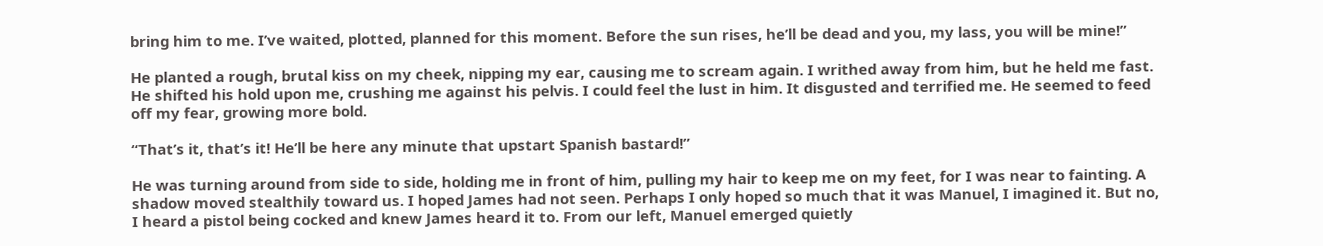bring him to me. I’ve waited, plotted, planned for this moment. Before the sun rises, he’ll be dead and you, my lass, you will be mine!”

He planted a rough, brutal kiss on my cheek, nipping my ear, causing me to scream again. I writhed away from him, but he held me fast. He shifted his hold upon me, crushing me against his pelvis. I could feel the lust in him. It disgusted and terrified me. He seemed to feed off my fear, growing more bold.

“That’s it, that’s it! He’ll be here any minute that upstart Spanish bastard!”

He was turning around from side to side, holding me in front of him, pulling my hair to keep me on my feet, for I was near to fainting. A shadow moved stealthily toward us. I hoped James had not seen. Perhaps I only hoped so much that it was Manuel, I imagined it. But no, I heard a pistol being cocked and knew James heard it to. From our left, Manuel emerged quietly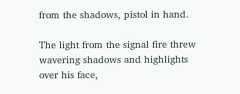from the shadows, pistol in hand.

The light from the signal fire threw wavering shadows and highlights over his face,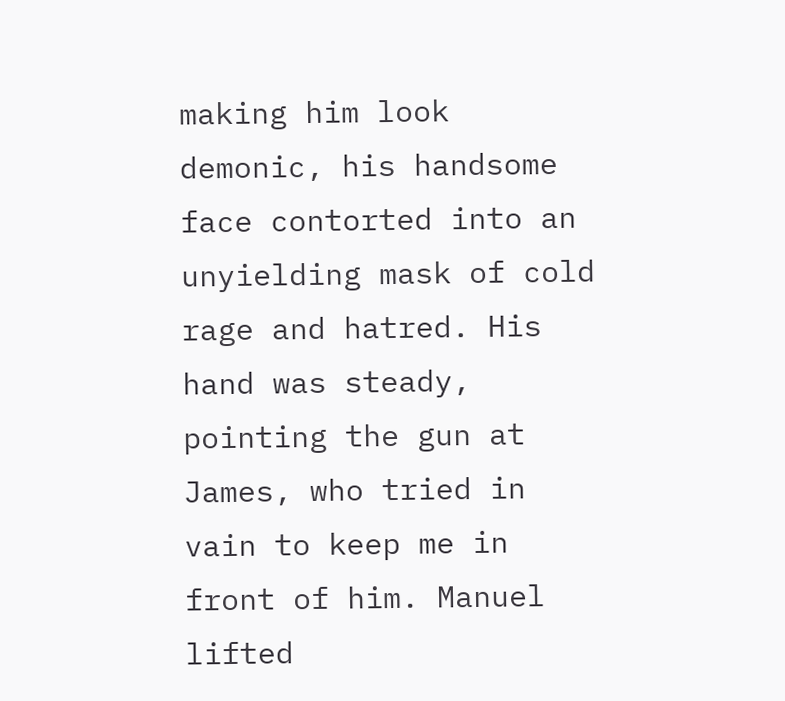making him look demonic, his handsome face contorted into an unyielding mask of cold rage and hatred. His hand was steady, pointing the gun at James, who tried in vain to keep me in front of him. Manuel lifted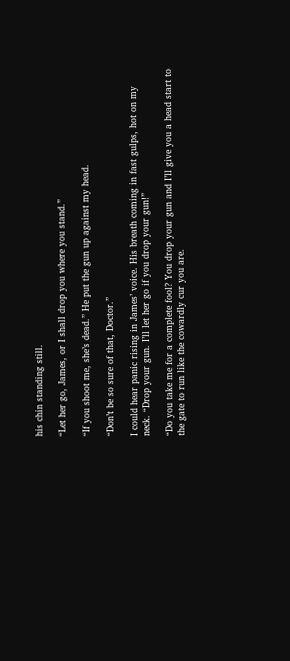his chin standing still.

“Let her go, James, or I shall drop you where you stand.”

“If you shoot me, she’s dead.” He put the gun up against my head.

“Don’t be so sure of that, Doctor.”

I could hear panic rising in James’ voice. His breath coming in fast gulps, hot on my neck. “Drop your gun. I’ll let her go if you drop your gun!”

“Do you take me for a complete fool? You drop your gun and I’ll give you a head start to the gate to run like the cowardly cur you are.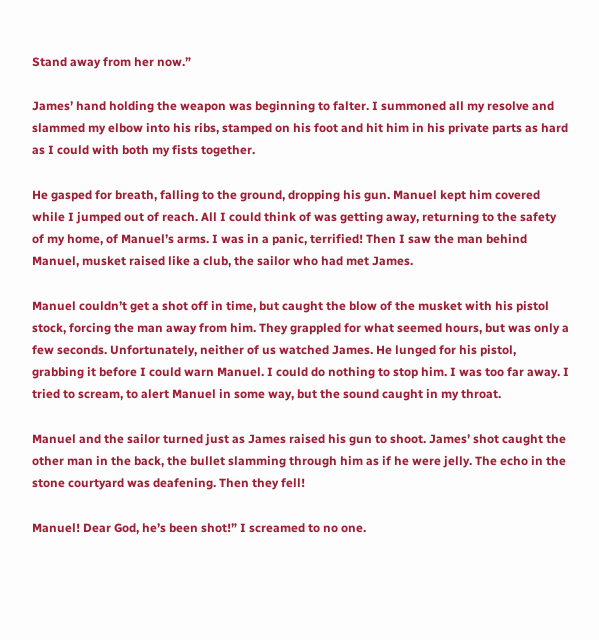Stand away from her now.”

James’ hand holding the weapon was beginning to falter. I summoned all my resolve and slammed my elbow into his ribs, stamped on his foot and hit him in his private parts as hard as I could with both my fists together.

He gasped for breath, falling to the ground, dropping his gun. Manuel kept him covered while I jumped out of reach. All I could think of was getting away, returning to the safety of my home, of Manuel’s arms. I was in a panic, terrified! Then I saw the man behind Manuel, musket raised like a club, the sailor who had met James.

Manuel couldn’t get a shot off in time, but caught the blow of the musket with his pistol stock, forcing the man away from him. They grappled for what seemed hours, but was only a few seconds. Unfortunately, neither of us watched James. He lunged for his pistol, grabbing it before I could warn Manuel. I could do nothing to stop him. I was too far away. I tried to scream, to alert Manuel in some way, but the sound caught in my throat.

Manuel and the sailor turned just as James raised his gun to shoot. James’ shot caught the other man in the back, the bullet slamming through him as if he were jelly. The echo in the stone courtyard was deafening. Then they fell!

Manuel! Dear God, he’s been shot!” I screamed to no one.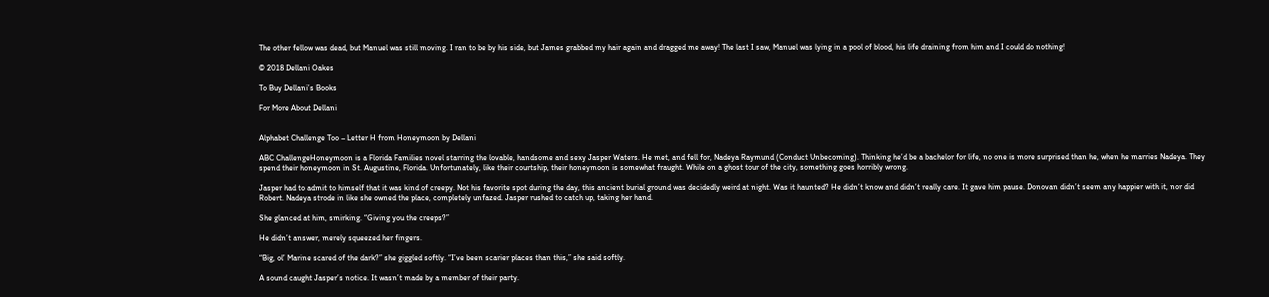The other fellow was dead, but Manuel was still moving. I ran to be by his side, but James grabbed my hair again and dragged me away! The last I saw, Manuel was lying in a pool of blood, his life draining from him and I could do nothing!

© 2018 Dellani Oakes

To Buy Dellani’s Books

For More About Dellani


Alphabet Challenge Too – Letter H from Honeymoon by Dellani

ABC ChallengeHoneymoon is a Florida Families novel starring the lovable, handsome and sexy Jasper Waters. He met, and fell for, Nadeya Raymund (Conduct Unbecoming). Thinking he’d be a bachelor for life, no one is more surprised than he, when he marries Nadeya. They spend their honeymoon in St. Augustine, Florida. Unfortunately, like their courtship, their honeymoon is somewhat fraught. While on a ghost tour of the city, something goes horribly wrong.

Jasper had to admit to himself that it was kind of creepy. Not his favorite spot during the day, this ancient burial ground was decidedly weird at night. Was it haunted? He didn’t know and didn’t really care. It gave him pause. Donovan didn’t seem any happier with it, nor did Robert. Nadeya strode in like she owned the place, completely unfazed. Jasper rushed to catch up, taking her hand.

She glanced at him, smirking. “Giving you the creeps?”

He didn’t answer, merely squeezed her fingers.

“Big, ol’ Marine scared of the dark?” she giggled softly. “I’ve been scarier places than this,” she said softly.

A sound caught Jasper’s notice. It wasn’t made by a member of their party.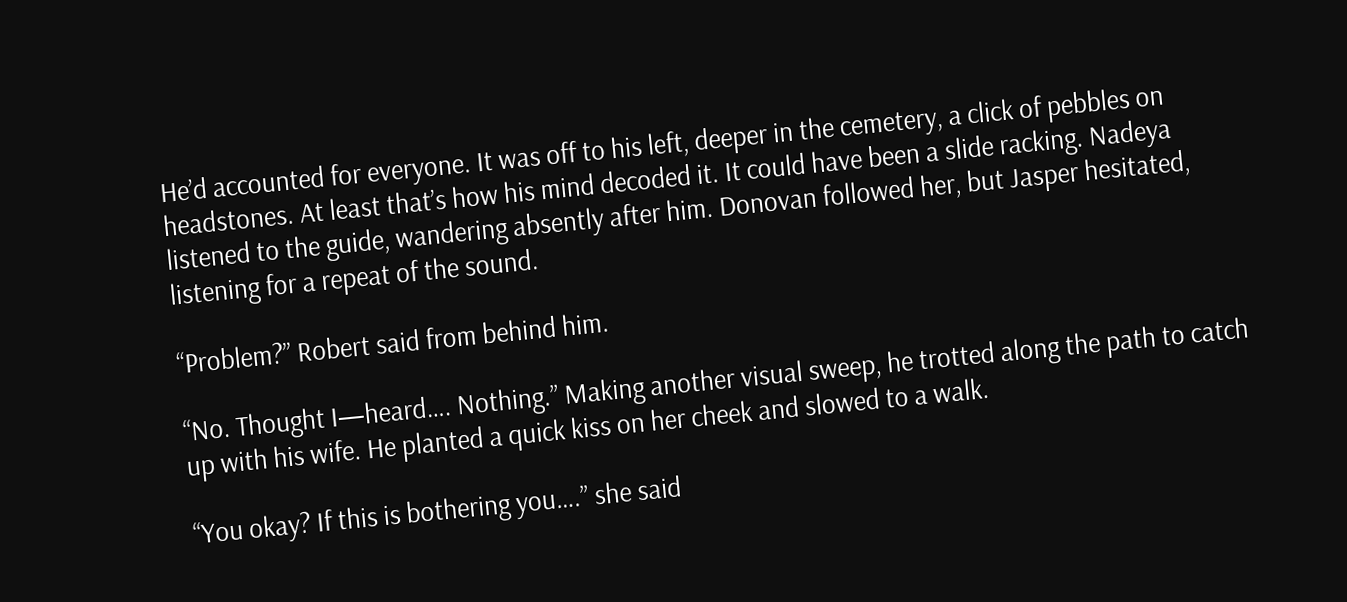He’d accounted for everyone. It was off to his left, deeper in the cemetery, a click of pebbles on headstones. At least that’s how his mind decoded it. It could have been a slide racking. Nadeya listened to the guide, wandering absently after him. Donovan followed her, but Jasper hesitated, listening for a repeat of the sound.

“Problem?” Robert said from behind him.

“No. Thought I—heard…. Nothing.” Making another visual sweep, he trotted along the path to catch up with his wife. He planted a quick kiss on her cheek and slowed to a walk.

“You okay? If this is bothering you….” she said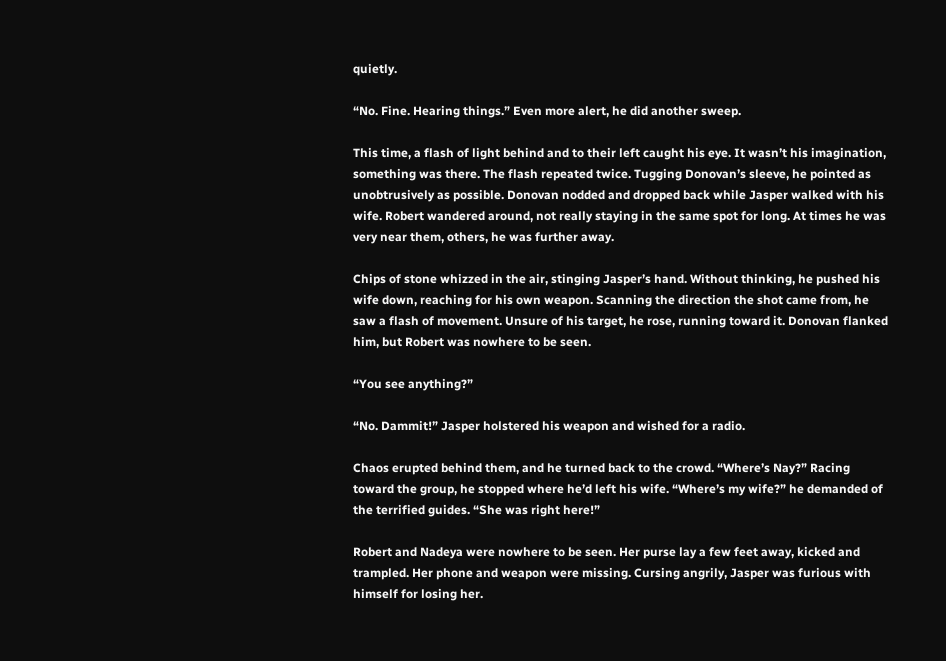quietly.

“No. Fine. Hearing things.” Even more alert, he did another sweep.

This time, a flash of light behind and to their left caught his eye. It wasn’t his imagination, something was there. The flash repeated twice. Tugging Donovan’s sleeve, he pointed as unobtrusively as possible. Donovan nodded and dropped back while Jasper walked with his wife. Robert wandered around, not really staying in the same spot for long. At times he was very near them, others, he was further away.

Chips of stone whizzed in the air, stinging Jasper’s hand. Without thinking, he pushed his wife down, reaching for his own weapon. Scanning the direction the shot came from, he saw a flash of movement. Unsure of his target, he rose, running toward it. Donovan flanked him, but Robert was nowhere to be seen.

“You see anything?”

“No. Dammit!” Jasper holstered his weapon and wished for a radio.

Chaos erupted behind them, and he turned back to the crowd. “Where’s Nay?” Racing toward the group, he stopped where he’d left his wife. “Where’s my wife?” he demanded of the terrified guides. “She was right here!”

Robert and Nadeya were nowhere to be seen. Her purse lay a few feet away, kicked and trampled. Her phone and weapon were missing. Cursing angrily, Jasper was furious with himself for losing her.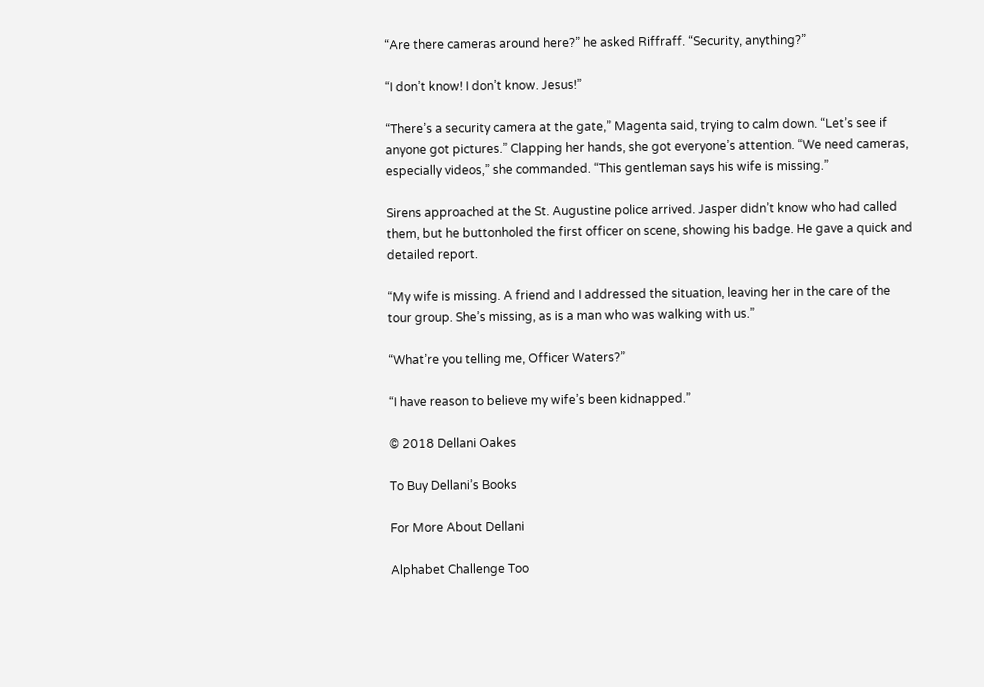“Are there cameras around here?” he asked Riffraff. “Security, anything?”

“I don’t know! I don’t know. Jesus!”

“There’s a security camera at the gate,” Magenta said, trying to calm down. “Let’s see if anyone got pictures.” Clapping her hands, she got everyone’s attention. “We need cameras, especially videos,” she commanded. “This gentleman says his wife is missing.”

Sirens approached at the St. Augustine police arrived. Jasper didn’t know who had called them, but he buttonholed the first officer on scene, showing his badge. He gave a quick and detailed report.

“My wife is missing. A friend and I addressed the situation, leaving her in the care of the tour group. She’s missing, as is a man who was walking with us.”

“What’re you telling me, Officer Waters?”

“I have reason to believe my wife’s been kidnapped.”

© 2018 Dellani Oakes

To Buy Dellani’s Books

For More About Dellani

Alphabet Challenge Too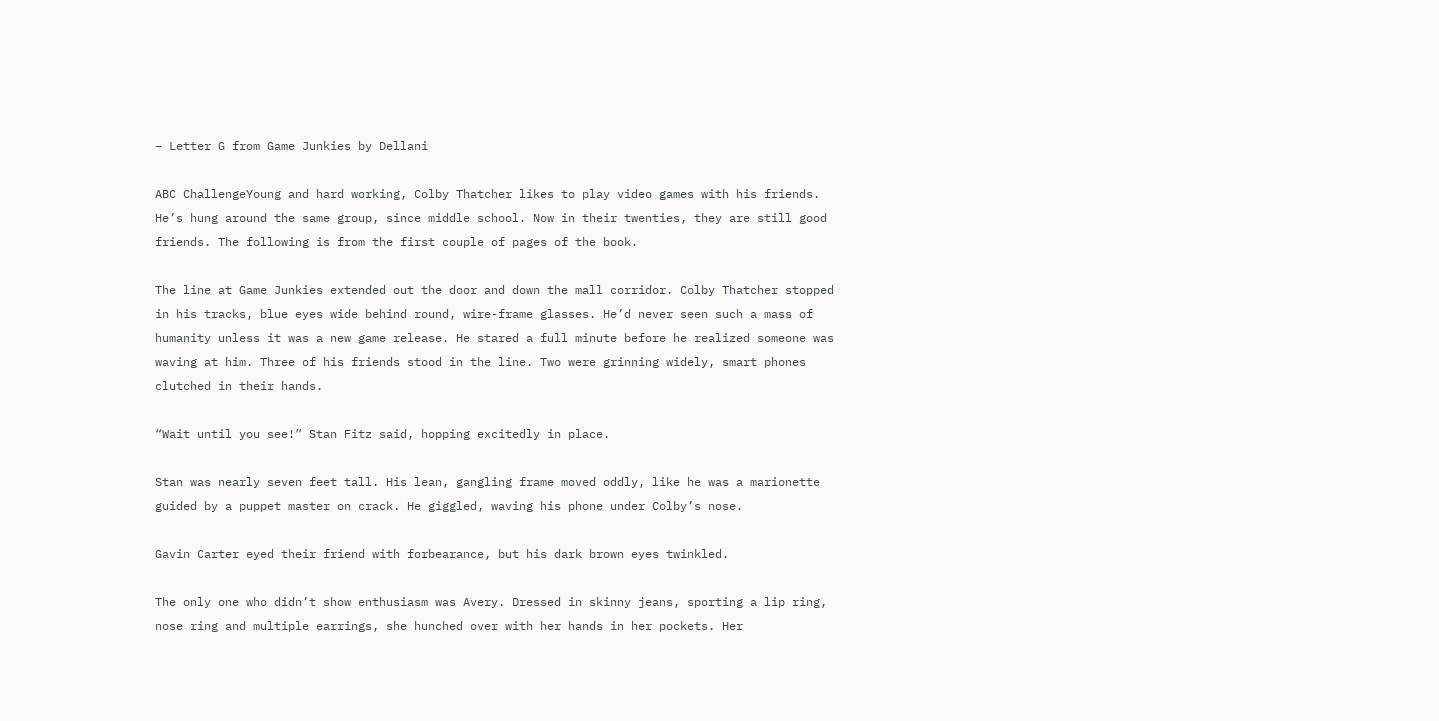– Letter G from Game Junkies by Dellani

ABC ChallengeYoung and hard working, Colby Thatcher likes to play video games with his friends. He’s hung around the same group, since middle school. Now in their twenties, they are still good friends. The following is from the first couple of pages of the book.

The line at Game Junkies extended out the door and down the mall corridor. Colby Thatcher stopped in his tracks, blue eyes wide behind round, wire-frame glasses. He’d never seen such a mass of humanity unless it was a new game release. He stared a full minute before he realized someone was waving at him. Three of his friends stood in the line. Two were grinning widely, smart phones clutched in their hands.

“Wait until you see!” Stan Fitz said, hopping excitedly in place.

Stan was nearly seven feet tall. His lean, gangling frame moved oddly, like he was a marionette guided by a puppet master on crack. He giggled, waving his phone under Colby’s nose.

Gavin Carter eyed their friend with forbearance, but his dark brown eyes twinkled.

The only one who didn’t show enthusiasm was Avery. Dressed in skinny jeans, sporting a lip ring, nose ring and multiple earrings, she hunched over with her hands in her pockets. Her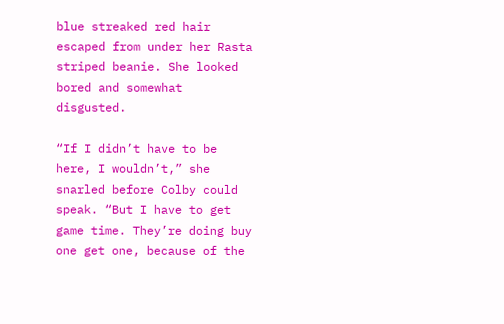blue streaked red hair escaped from under her Rasta striped beanie. She looked bored and somewhat disgusted.

“If I didn’t have to be here, I wouldn’t,” she snarled before Colby could speak. “But I have to get game time. They’re doing buy one get one, because of the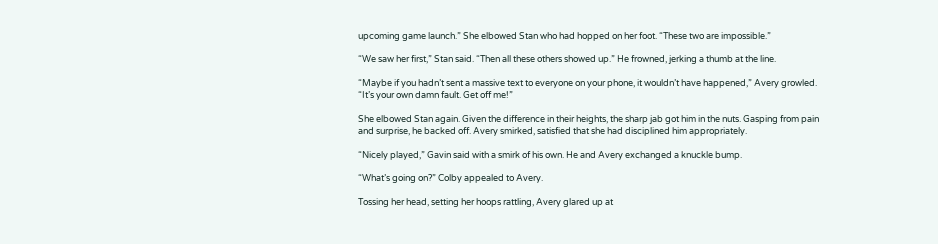upcoming game launch.” She elbowed Stan who had hopped on her foot. “These two are impossible.”

“We saw her first,” Stan said. “Then all these others showed up.” He frowned, jerking a thumb at the line.

“Maybe if you hadn’t sent a massive text to everyone on your phone, it wouldn’t have happened,” Avery growled. “It’s your own damn fault. Get off me!”

She elbowed Stan again. Given the difference in their heights, the sharp jab got him in the nuts. Gasping from pain and surprise, he backed off. Avery smirked, satisfied that she had disciplined him appropriately.

“Nicely played,” Gavin said with a smirk of his own. He and Avery exchanged a knuckle bump.

“What’s going on?” Colby appealed to Avery.

Tossing her head, setting her hoops rattling, Avery glared up at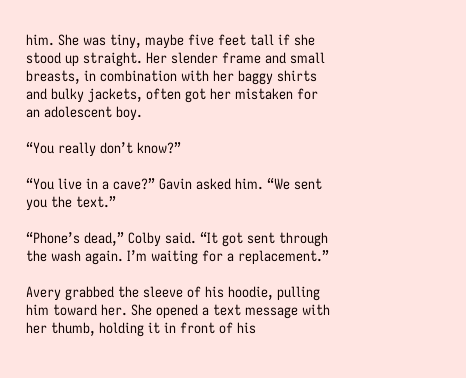him. She was tiny, maybe five feet tall if she stood up straight. Her slender frame and small breasts, in combination with her baggy shirts and bulky jackets, often got her mistaken for an adolescent boy.

“You really don’t know?”

“You live in a cave?” Gavin asked him. “We sent you the text.”

“Phone’s dead,” Colby said. “It got sent through the wash again. I’m waiting for a replacement.”

Avery grabbed the sleeve of his hoodie, pulling him toward her. She opened a text message with her thumb, holding it in front of his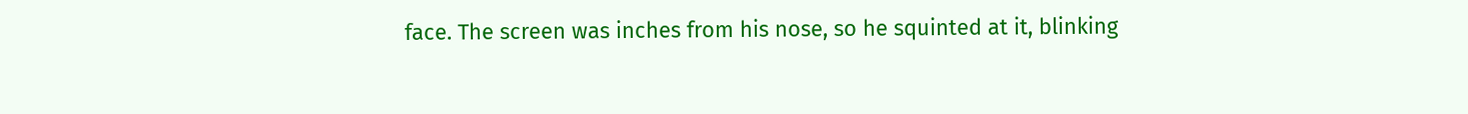face. The screen was inches from his nose, so he squinted at it, blinking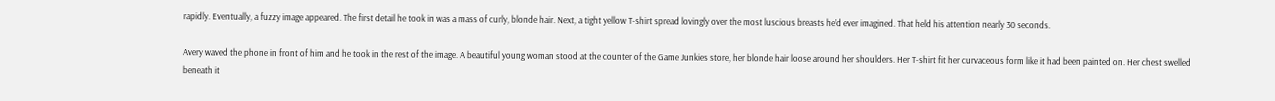rapidly. Eventually, a fuzzy image appeared. The first detail he took in was a mass of curly, blonde hair. Next, a tight yellow T-shirt spread lovingly over the most luscious breasts he’d ever imagined. That held his attention nearly 30 seconds.

Avery waved the phone in front of him and he took in the rest of the image. A beautiful young woman stood at the counter of the Game Junkies store, her blonde hair loose around her shoulders. Her T-shirt fit her curvaceous form like it had been painted on. Her chest swelled beneath it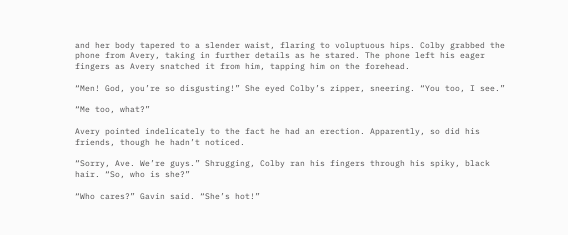and her body tapered to a slender waist, flaring to voluptuous hips. Colby grabbed the phone from Avery, taking in further details as he stared. The phone left his eager fingers as Avery snatched it from him, tapping him on the forehead.

“Men! God, you’re so disgusting!” She eyed Colby’s zipper, sneering. “You too, I see.”

“Me too, what?”

Avery pointed indelicately to the fact he had an erection. Apparently, so did his friends, though he hadn’t noticed.

“Sorry, Ave. We’re guys.” Shrugging, Colby ran his fingers through his spiky, black hair. “So, who is she?”

“Who cares?” Gavin said. “She’s hot!”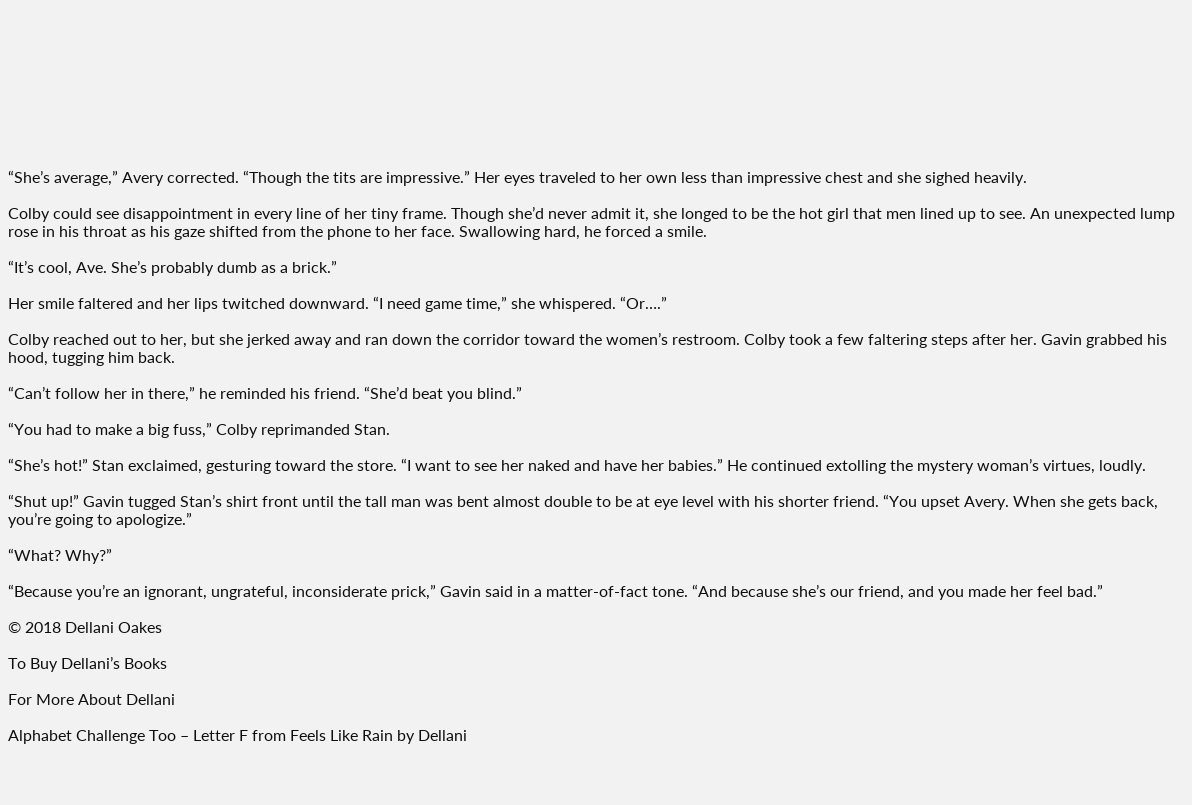“She’s average,” Avery corrected. “Though the tits are impressive.” Her eyes traveled to her own less than impressive chest and she sighed heavily.

Colby could see disappointment in every line of her tiny frame. Though she’d never admit it, she longed to be the hot girl that men lined up to see. An unexpected lump rose in his throat as his gaze shifted from the phone to her face. Swallowing hard, he forced a smile.

“It’s cool, Ave. She’s probably dumb as a brick.”

Her smile faltered and her lips twitched downward. “I need game time,” she whispered. “Or….”

Colby reached out to her, but she jerked away and ran down the corridor toward the women’s restroom. Colby took a few faltering steps after her. Gavin grabbed his hood, tugging him back.

“Can’t follow her in there,” he reminded his friend. “She’d beat you blind.”

“You had to make a big fuss,” Colby reprimanded Stan.

“She’s hot!” Stan exclaimed, gesturing toward the store. “I want to see her naked and have her babies.” He continued extolling the mystery woman’s virtues, loudly.

“Shut up!” Gavin tugged Stan’s shirt front until the tall man was bent almost double to be at eye level with his shorter friend. “You upset Avery. When she gets back, you’re going to apologize.”

“What? Why?”

“Because you’re an ignorant, ungrateful, inconsiderate prick,” Gavin said in a matter-of-fact tone. “And because she’s our friend, and you made her feel bad.”

© 2018 Dellani Oakes

To Buy Dellani’s Books

For More About Dellani

Alphabet Challenge Too – Letter F from Feels Like Rain by Dellani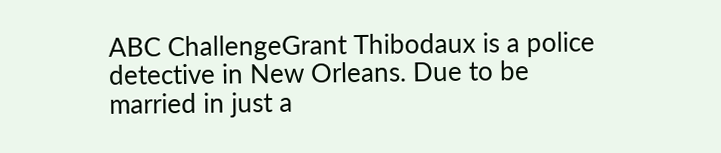ABC ChallengeGrant Thibodaux is a police detective in New Orleans. Due to be married in just a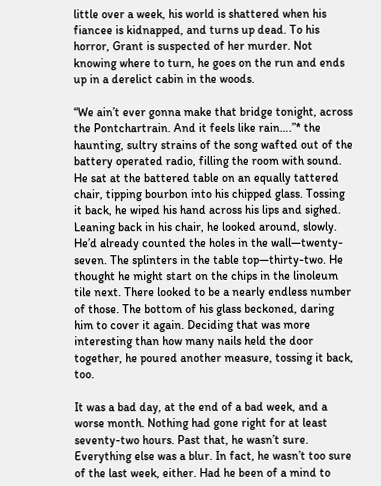little over a week, his world is shattered when his fiancee is kidnapped, and turns up dead. To his horror, Grant is suspected of her murder. Not knowing where to turn, he goes on the run and ends up in a derelict cabin in the woods.

“We ain’t ever gonna make that bridge tonight, across the Pontchartrain. And it feels like rain….”* the haunting, sultry strains of the song wafted out of the battery operated radio, filling the room with sound. He sat at the battered table on an equally tattered chair, tipping bourbon into his chipped glass. Tossing it back, he wiped his hand across his lips and sighed. Leaning back in his chair, he looked around, slowly. He’d already counted the holes in the wall—twenty-seven. The splinters in the table top—thirty-two. He thought he might start on the chips in the linoleum tile next. There looked to be a nearly endless number of those. The bottom of his glass beckoned, daring him to cover it again. Deciding that was more interesting than how many nails held the door together, he poured another measure, tossing it back, too.

It was a bad day, at the end of a bad week, and a worse month. Nothing had gone right for at least seventy-two hours. Past that, he wasn’t sure. Everything else was a blur. In fact, he wasn’t too sure of the last week, either. Had he been of a mind to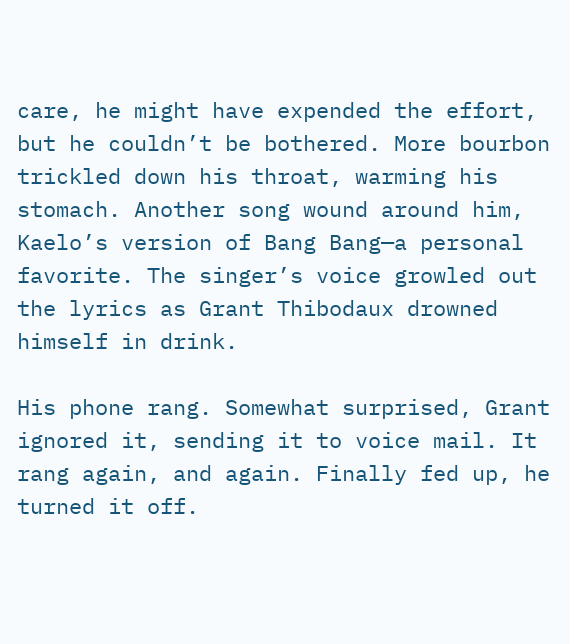care, he might have expended the effort, but he couldn’t be bothered. More bourbon trickled down his throat, warming his stomach. Another song wound around him, Kaelo’s version of Bang Bang—a personal favorite. The singer’s voice growled out the lyrics as Grant Thibodaux drowned himself in drink.

His phone rang. Somewhat surprised, Grant ignored it, sending it to voice mail. It rang again, and again. Finally fed up, he turned it off.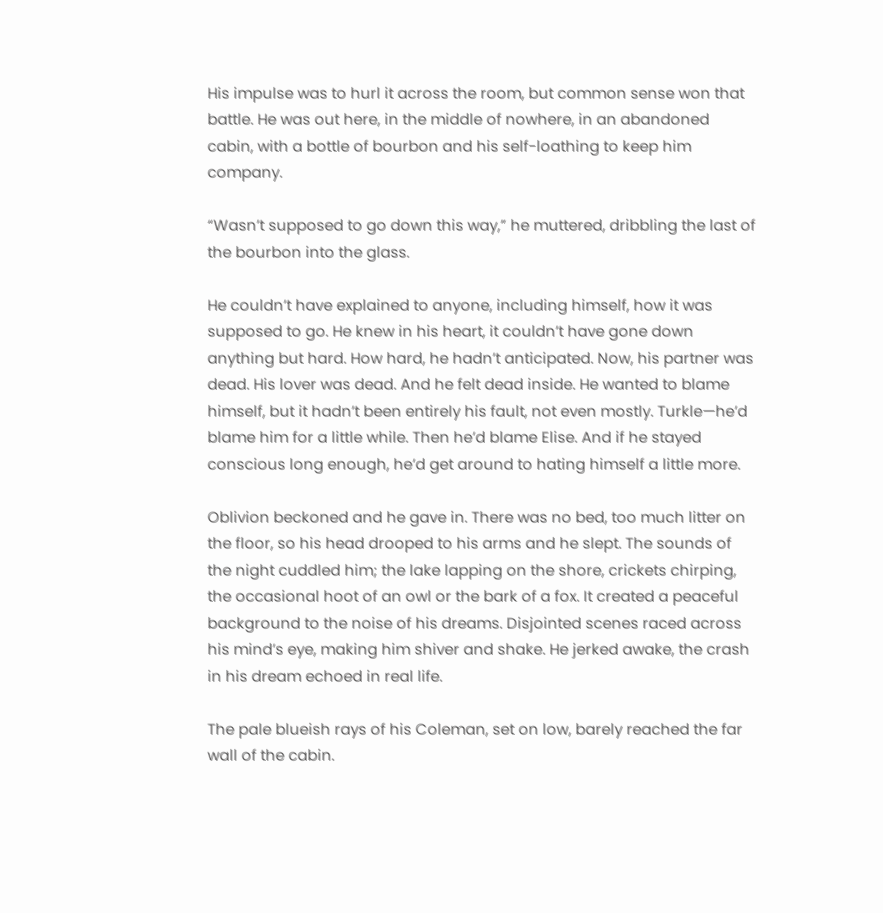His impulse was to hurl it across the room, but common sense won that battle. He was out here, in the middle of nowhere, in an abandoned cabin, with a bottle of bourbon and his self-loathing to keep him company.

“Wasn’t supposed to go down this way,” he muttered, dribbling the last of the bourbon into the glass.

He couldn’t have explained to anyone, including himself, how it was supposed to go. He knew in his heart, it couldn’t have gone down anything but hard. How hard, he hadn’t anticipated. Now, his partner was dead. His lover was dead. And he felt dead inside. He wanted to blame himself, but it hadn’t been entirely his fault, not even mostly. Turkle—he’d blame him for a little while. Then he’d blame Elise. And if he stayed conscious long enough, he’d get around to hating himself a little more.

Oblivion beckoned and he gave in. There was no bed, too much litter on the floor, so his head drooped to his arms and he slept. The sounds of the night cuddled him; the lake lapping on the shore, crickets chirping, the occasional hoot of an owl or the bark of a fox. It created a peaceful background to the noise of his dreams. Disjointed scenes raced across his mind’s eye, making him shiver and shake. He jerked awake, the crash in his dream echoed in real life.

The pale blueish rays of his Coleman, set on low, barely reached the far wall of the cabin.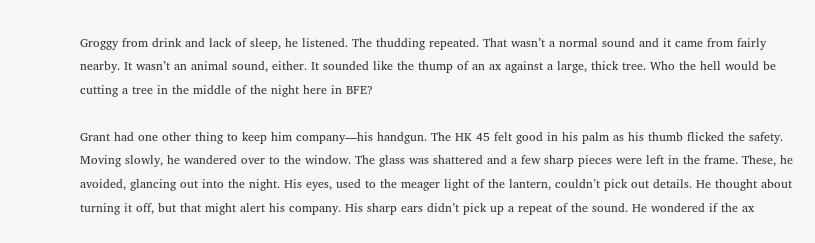Groggy from drink and lack of sleep, he listened. The thudding repeated. That wasn’t a normal sound and it came from fairly nearby. It wasn’t an animal sound, either. It sounded like the thump of an ax against a large, thick tree. Who the hell would be cutting a tree in the middle of the night here in BFE?

Grant had one other thing to keep him company—his handgun. The HK 45 felt good in his palm as his thumb flicked the safety. Moving slowly, he wandered over to the window. The glass was shattered and a few sharp pieces were left in the frame. These, he avoided, glancing out into the night. His eyes, used to the meager light of the lantern, couldn’t pick out details. He thought about turning it off, but that might alert his company. His sharp ears didn’t pick up a repeat of the sound. He wondered if the ax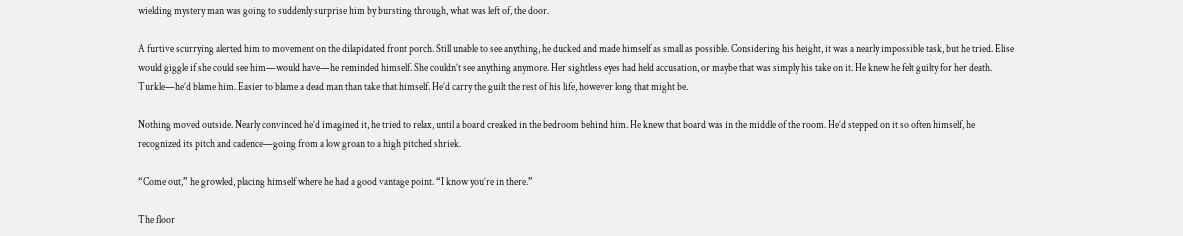wielding mystery man was going to suddenly surprise him by bursting through, what was left of, the door.

A furtive scurrying alerted him to movement on the dilapidated front porch. Still unable to see anything, he ducked and made himself as small as possible. Considering his height, it was a nearly impossible task, but he tried. Elise would giggle if she could see him—would have—he reminded himself. She couldn’t see anything anymore. Her sightless eyes had held accusation, or maybe that was simply his take on it. He knew he felt guilty for her death. Turkle—he’d blame him. Easier to blame a dead man than take that himself. He’d carry the guilt the rest of his life, however long that might be.

Nothing moved outside. Nearly convinced he’d imagined it, he tried to relax, until a board creaked in the bedroom behind him. He knew that board was in the middle of the room. He’d stepped on it so often himself, he recognized its pitch and cadence—going from a low groan to a high pitched shriek.

“Come out,” he growled, placing himself where he had a good vantage point. “I know you’re in there.”

The floor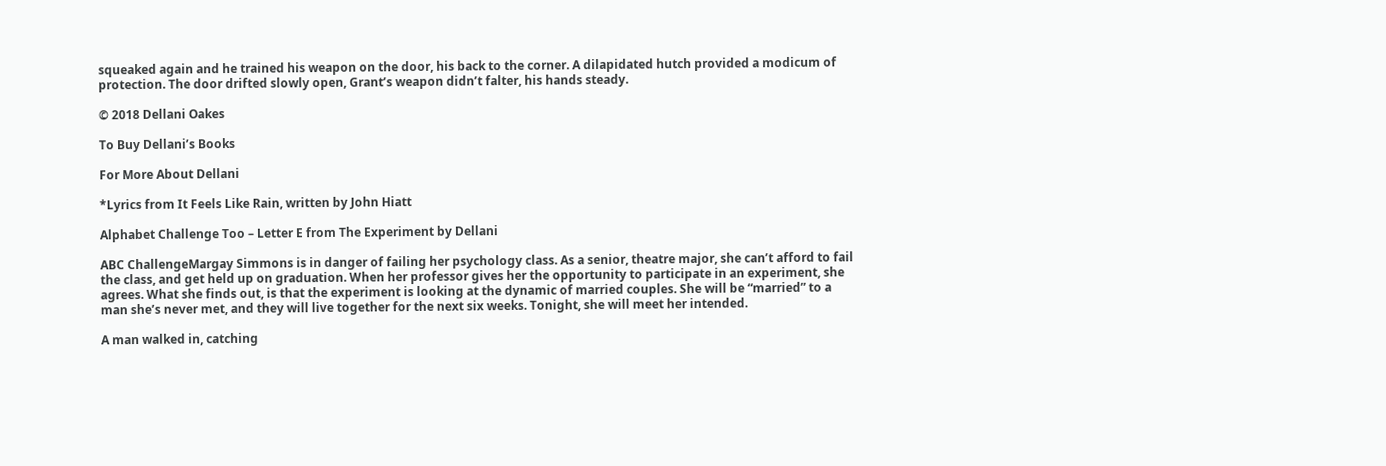squeaked again and he trained his weapon on the door, his back to the corner. A dilapidated hutch provided a modicum of protection. The door drifted slowly open, Grant’s weapon didn’t falter, his hands steady.

© 2018 Dellani Oakes

To Buy Dellani’s Books

For More About Dellani

*Lyrics from It Feels Like Rain, written by John Hiatt

Alphabet Challenge Too – Letter E from The Experiment by Dellani

ABC ChallengeMargay Simmons is in danger of failing her psychology class. As a senior, theatre major, she can’t afford to fail the class, and get held up on graduation. When her professor gives her the opportunity to participate in an experiment, she agrees. What she finds out, is that the experiment is looking at the dynamic of married couples. She will be “married” to a man she’s never met, and they will live together for the next six weeks. Tonight, she will meet her intended.

A man walked in, catching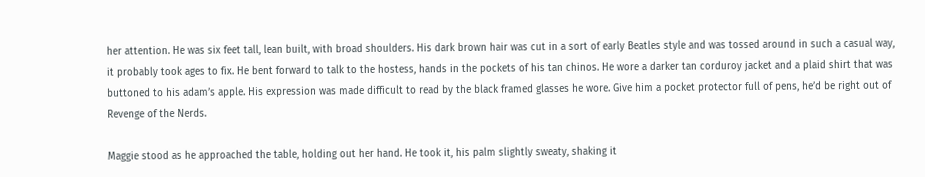her attention. He was six feet tall, lean built, with broad shoulders. His dark brown hair was cut in a sort of early Beatles style and was tossed around in such a casual way, it probably took ages to fix. He bent forward to talk to the hostess, hands in the pockets of his tan chinos. He wore a darker tan corduroy jacket and a plaid shirt that was buttoned to his adam’s apple. His expression was made difficult to read by the black framed glasses he wore. Give him a pocket protector full of pens, he’d be right out of Revenge of the Nerds.

Maggie stood as he approached the table, holding out her hand. He took it, his palm slightly sweaty, shaking it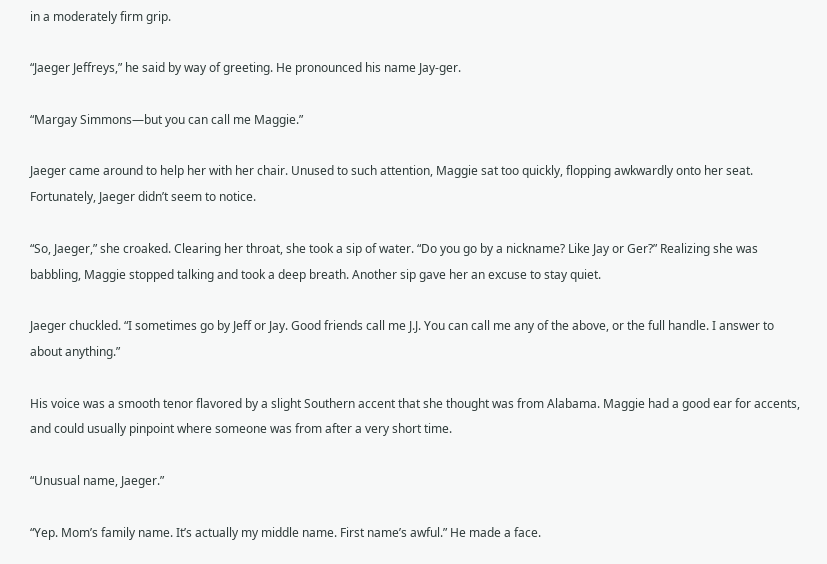in a moderately firm grip.

“Jaeger Jeffreys,” he said by way of greeting. He pronounced his name Jay-ger.

“Margay Simmons—but you can call me Maggie.”

Jaeger came around to help her with her chair. Unused to such attention, Maggie sat too quickly, flopping awkwardly onto her seat. Fortunately, Jaeger didn’t seem to notice.

“So, Jaeger,” she croaked. Clearing her throat, she took a sip of water. “Do you go by a nickname? Like Jay or Ger?” Realizing she was babbling, Maggie stopped talking and took a deep breath. Another sip gave her an excuse to stay quiet.

Jaeger chuckled. “I sometimes go by Jeff or Jay. Good friends call me J.J. You can call me any of the above, or the full handle. I answer to about anything.”

His voice was a smooth tenor flavored by a slight Southern accent that she thought was from Alabama. Maggie had a good ear for accents, and could usually pinpoint where someone was from after a very short time.

“Unusual name, Jaeger.”

“Yep. Mom’s family name. It’s actually my middle name. First name’s awful.” He made a face.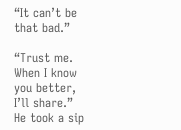“It can’t be that bad.”

“Trust me. When I know you better, I’ll share.” He took a sip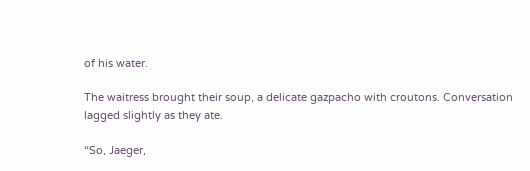of his water.

The waitress brought their soup, a delicate gazpacho with croutons. Conversation lagged slightly as they ate.

“So, Jaeger,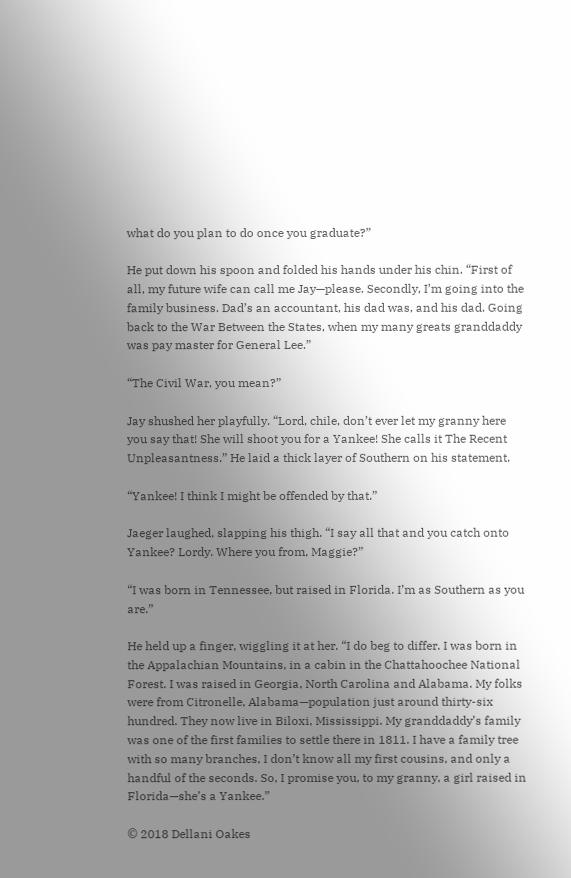what do you plan to do once you graduate?”

He put down his spoon and folded his hands under his chin. “First of all, my future wife can call me Jay—please. Secondly, I’m going into the family business. Dad’s an accountant, his dad was, and his dad. Going back to the War Between the States, when my many greats granddaddy was pay master for General Lee.”

“The Civil War, you mean?”

Jay shushed her playfully. “Lord, chile, don’t ever let my granny here you say that! She will shoot you for a Yankee! She calls it The Recent Unpleasantness.” He laid a thick layer of Southern on his statement.

“Yankee! I think I might be offended by that.”

Jaeger laughed, slapping his thigh. “I say all that and you catch onto Yankee? Lordy. Where you from, Maggie?”

“I was born in Tennessee, but raised in Florida. I’m as Southern as you are.”

He held up a finger, wiggling it at her. “I do beg to differ. I was born in the Appalachian Mountains, in a cabin in the Chattahoochee National Forest. I was raised in Georgia, North Carolina and Alabama. My folks were from Citronelle, Alabama—population just around thirty-six hundred. They now live in Biloxi, Mississippi. My granddaddy’s family was one of the first families to settle there in 1811. I have a family tree with so many branches, I don’t know all my first cousins, and only a handful of the seconds. So, I promise you, to my granny, a girl raised in Florida—she’s a Yankee.”

© 2018 Dellani Oakes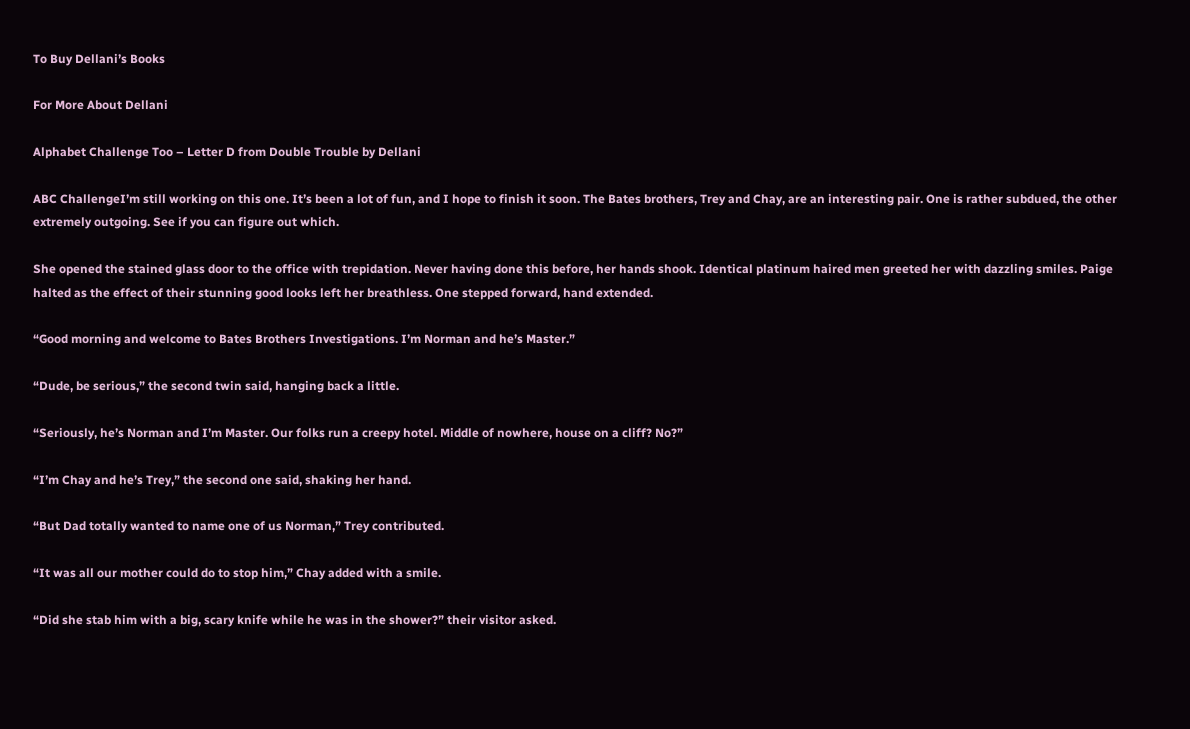To Buy Dellani’s Books

For More About Dellani

Alphabet Challenge Too – Letter D from Double Trouble by Dellani

ABC ChallengeI’m still working on this one. It’s been a lot of fun, and I hope to finish it soon. The Bates brothers, Trey and Chay, are an interesting pair. One is rather subdued, the other extremely outgoing. See if you can figure out which.

She opened the stained glass door to the office with trepidation. Never having done this before, her hands shook. Identical platinum haired men greeted her with dazzling smiles. Paige halted as the effect of their stunning good looks left her breathless. One stepped forward, hand extended.

“Good morning and welcome to Bates Brothers Investigations. I’m Norman and he’s Master.”

“Dude, be serious,” the second twin said, hanging back a little.

“Seriously, he’s Norman and I’m Master. Our folks run a creepy hotel. Middle of nowhere, house on a cliff? No?”

“I’m Chay and he’s Trey,” the second one said, shaking her hand.

“But Dad totally wanted to name one of us Norman,” Trey contributed.

“It was all our mother could do to stop him,” Chay added with a smile.

“Did she stab him with a big, scary knife while he was in the shower?” their visitor asked.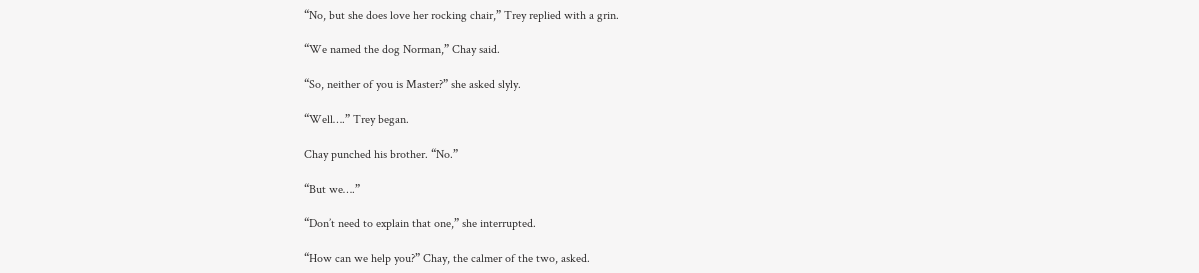“No, but she does love her rocking chair,” Trey replied with a grin.

“We named the dog Norman,” Chay said.

“So, neither of you is Master?” she asked slyly.

“Well….” Trey began.

Chay punched his brother. “No.”

“But we….”

“Don’t need to explain that one,” she interrupted.

“How can we help you?” Chay, the calmer of the two, asked.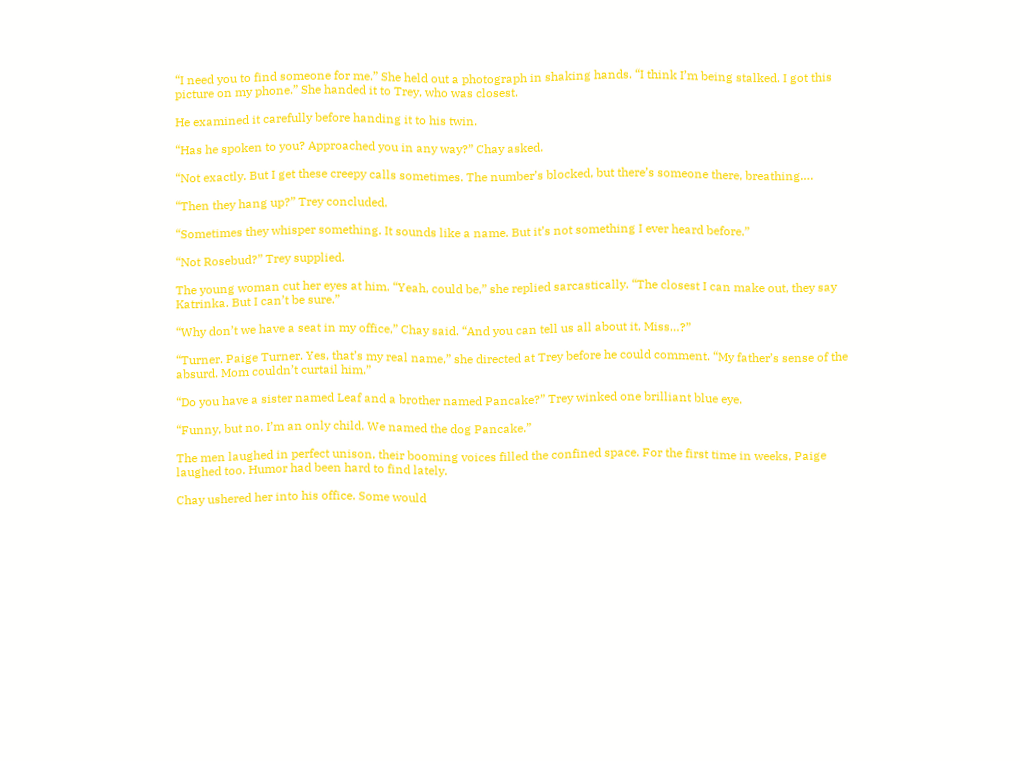“I need you to find someone for me.” She held out a photograph in shaking hands. “I think I’m being stalked. I got this picture on my phone.” She handed it to Trey, who was closest.

He examined it carefully before handing it to his twin.

“Has he spoken to you? Approached you in any way?” Chay asked.

“Not exactly. But I get these creepy calls sometimes. The number’s blocked, but there’s someone there, breathing….

“Then they hang up?” Trey concluded.

“Sometimes they whisper something. It sounds like a name. But it’s not something I ever heard before.”

“Not Rosebud?” Trey supplied.

The young woman cut her eyes at him. “Yeah, could be,” she replied sarcastically. “The closest I can make out, they say Katrinka. But I can’t be sure.”

“Why don’t we have a seat in my office,” Chay said. “And you can tell us all about it, Miss…?”

“Turner. Paige Turner. Yes, that’s my real name,” she directed at Trey before he could comment. “My father’s sense of the absurd. Mom couldn’t curtail him.”

“Do you have a sister named Leaf and a brother named Pancake?” Trey winked one brilliant blue eye.

“Funny, but no. I’m an only child. We named the dog Pancake.”

The men laughed in perfect unison, their booming voices filled the confined space. For the first time in weeks, Paige laughed too. Humor had been hard to find lately.

Chay ushered her into his office. Some would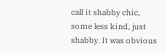call it shabby chic, some less kind, just shabby. It was obvious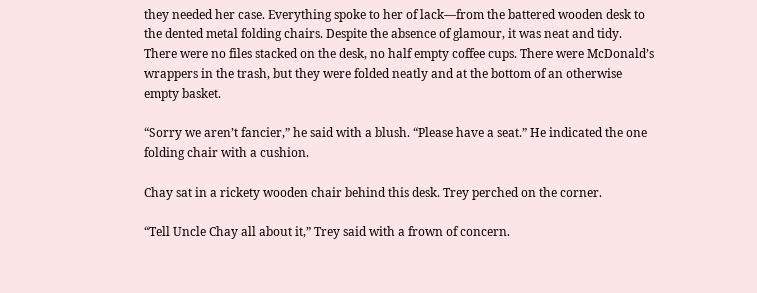they needed her case. Everything spoke to her of lack—from the battered wooden desk to the dented metal folding chairs. Despite the absence of glamour, it was neat and tidy. There were no files stacked on the desk, no half empty coffee cups. There were McDonald’s wrappers in the trash, but they were folded neatly and at the bottom of an otherwise empty basket.

“Sorry we aren’t fancier,” he said with a blush. “Please have a seat.” He indicated the one folding chair with a cushion.

Chay sat in a rickety wooden chair behind this desk. Trey perched on the corner.

“Tell Uncle Chay all about it,” Trey said with a frown of concern.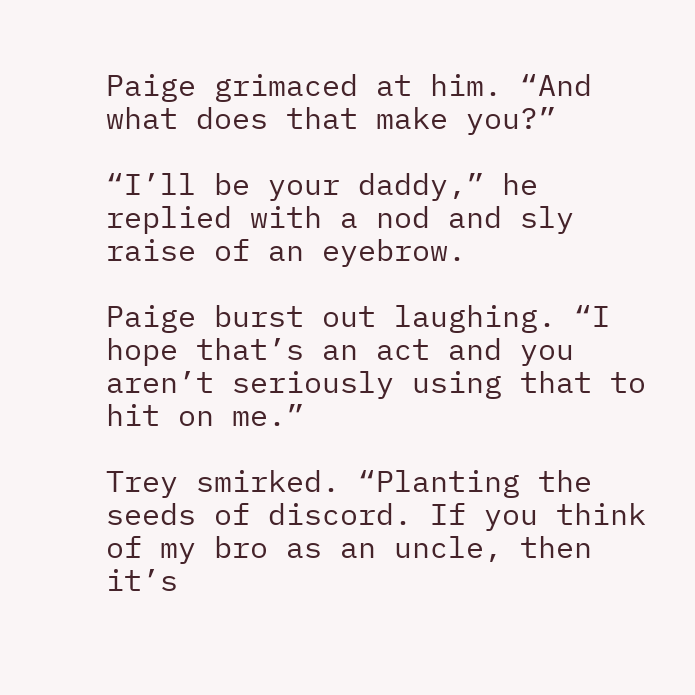Paige grimaced at him. “And what does that make you?”

“I’ll be your daddy,” he replied with a nod and sly raise of an eyebrow.

Paige burst out laughing. “I hope that’s an act and you aren’t seriously using that to hit on me.”

Trey smirked. “Planting the seeds of discord. If you think of my bro as an uncle, then it’s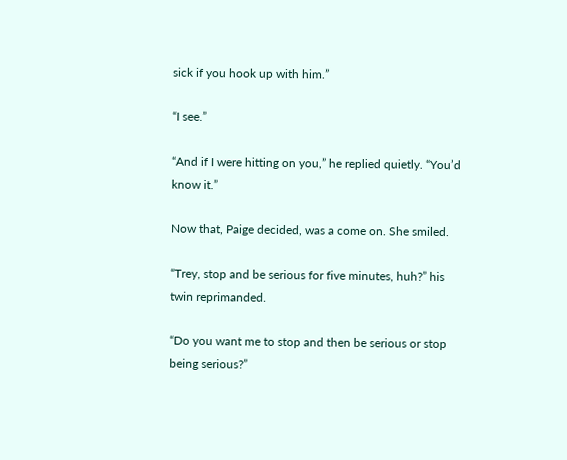sick if you hook up with him.”

“I see.”

“And if I were hitting on you,” he replied quietly. “You’d know it.”

Now that, Paige decided, was a come on. She smiled.

“Trey, stop and be serious for five minutes, huh?” his twin reprimanded.

“Do you want me to stop and then be serious or stop being serious?”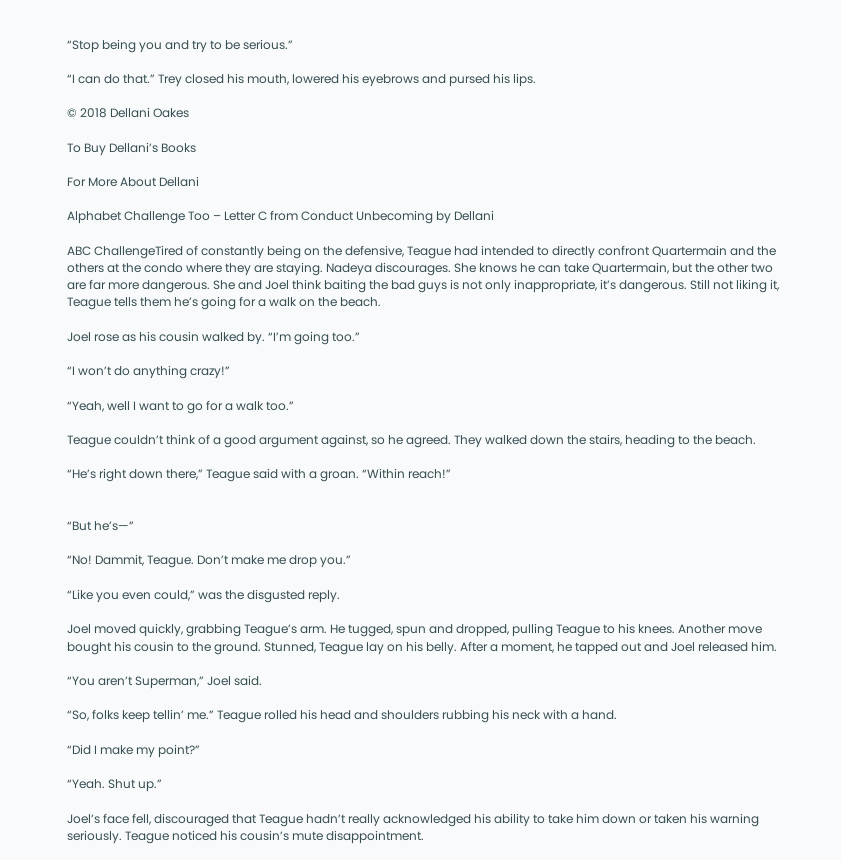“Stop being you and try to be serious.”

“I can do that.” Trey closed his mouth, lowered his eyebrows and pursed his lips.

© 2018 Dellani Oakes

To Buy Dellani’s Books

For More About Dellani

Alphabet Challenge Too – Letter C from Conduct Unbecoming by Dellani

ABC ChallengeTired of constantly being on the defensive, Teague had intended to directly confront Quartermain and the others at the condo where they are staying. Nadeya discourages. She knows he can take Quartermain, but the other two are far more dangerous. She and Joel think baiting the bad guys is not only inappropriate, it’s dangerous. Still not liking it, Teague tells them he’s going for a walk on the beach.

Joel rose as his cousin walked by. “I’m going too.”

“I won’t do anything crazy!”

“Yeah, well I want to go for a walk too.”

Teague couldn’t think of a good argument against, so he agreed. They walked down the stairs, heading to the beach.

“He’s right down there,” Teague said with a groan. “Within reach!”


“But he’s—”

“No! Dammit, Teague. Don’t make me drop you.”

“Like you even could,” was the disgusted reply.

Joel moved quickly, grabbing Teague’s arm. He tugged, spun and dropped, pulling Teague to his knees. Another move bought his cousin to the ground. Stunned, Teague lay on his belly. After a moment, he tapped out and Joel released him.

“You aren’t Superman,” Joel said.

“So, folks keep tellin’ me.” Teague rolled his head and shoulders rubbing his neck with a hand.

“Did I make my point?”

“Yeah. Shut up.”

Joel’s face fell, discouraged that Teague hadn’t really acknowledged his ability to take him down or taken his warning seriously. Teague noticed his cousin’s mute disappointment.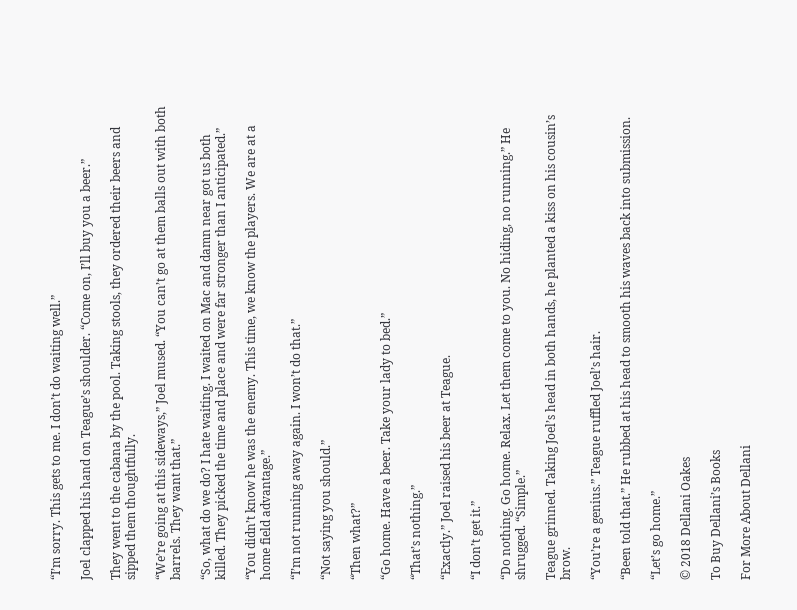“I’m sorry. This gets to me. I don’t do waiting well.”

Joel clapped his hand on Teague’s shoulder. “Come on, I’ll buy you a beer.”

They went to the cabana by the pool. Taking stools, they ordered their beers and sipped them thoughtfully.

“We’re going at this sideways,” Joel mused. “You can’t go at them balls out with both barrels. They want that.”

“So, what do we do? I hate waiting. I waited on Mac and damn near got us both killed. They picked the time and place and were far stronger than I anticipated.”

“You didn’t know he was the enemy. This time, we know the players. We are at a home field advantage.”

“I’m not running away again. I won’t do that.”

“Not saying you should.”

“Then what?”

“Go home. Have a beer. Take your lady to bed.”

“That’s nothing.”

“Exactly.” Joel raised his beer at Teague.

“I don’t get it.”

“Do nothing. Go home. Relax. Let them come to you. No hiding, no running.” He shrugged. “Simple.”

Teague grinned. Taking Joel’s head in both hands, he planted a kiss on his cousin’s brow.

“You’re a genius.” Teague ruffled Joel’s hair.

“Been told that.” He rubbed at his head to smooth his waves back into submission.

“Let’s go home.”

© 2018 Dellani Oakes

To Buy Dellani’s Books

For More About Dellani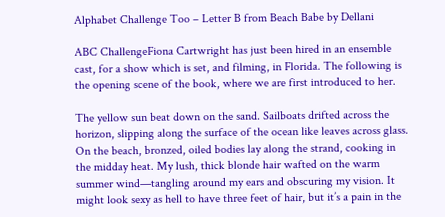Alphabet Challenge Too – Letter B from Beach Babe by Dellani

ABC ChallengeFiona Cartwright has just been hired in an ensemble cast, for a show which is set, and filming, in Florida. The following is the opening scene of the book, where we are first introduced to her.

The yellow sun beat down on the sand. Sailboats drifted across the horizon, slipping along the surface of the ocean like leaves across glass. On the beach, bronzed, oiled bodies lay along the strand, cooking in the midday heat. My lush, thick blonde hair wafted on the warm summer wind—tangling around my ears and obscuring my vision. It might look sexy as hell to have three feet of hair, but it’s a pain in the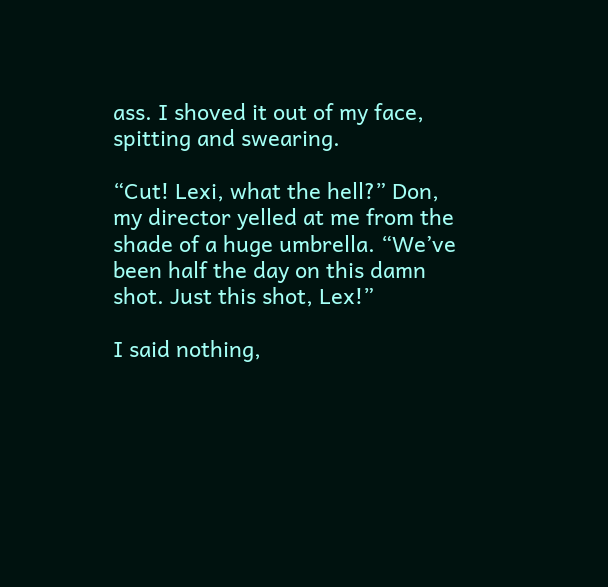ass. I shoved it out of my face, spitting and swearing.

“Cut! Lexi, what the hell?” Don, my director yelled at me from the shade of a huge umbrella. “We’ve been half the day on this damn shot. Just this shot, Lex!”

I said nothing,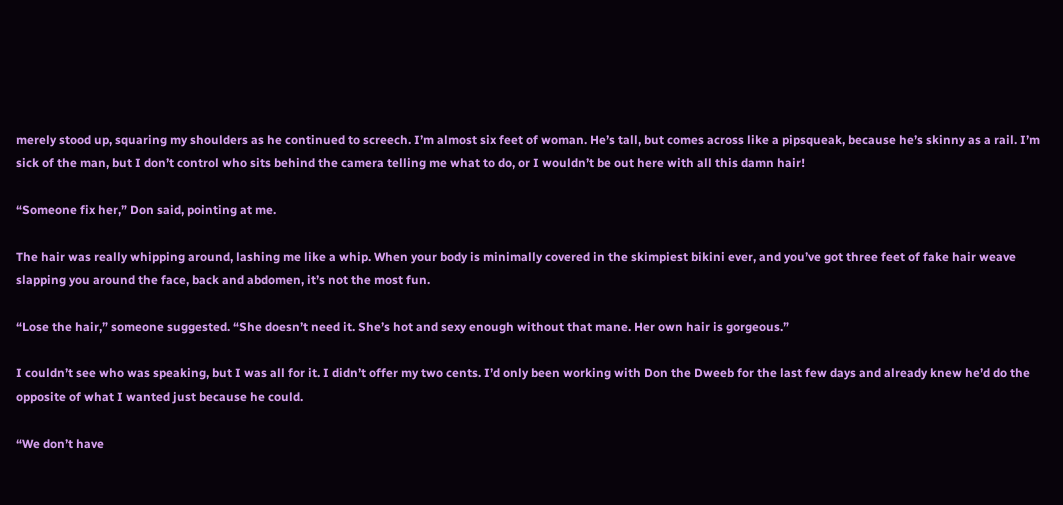merely stood up, squaring my shoulders as he continued to screech. I’m almost six feet of woman. He’s tall, but comes across like a pipsqueak, because he’s skinny as a rail. I’m sick of the man, but I don’t control who sits behind the camera telling me what to do, or I wouldn’t be out here with all this damn hair!

“Someone fix her,” Don said, pointing at me.

The hair was really whipping around, lashing me like a whip. When your body is minimally covered in the skimpiest bikini ever, and you’ve got three feet of fake hair weave slapping you around the face, back and abdomen, it’s not the most fun.

“Lose the hair,” someone suggested. “She doesn’t need it. She’s hot and sexy enough without that mane. Her own hair is gorgeous.”

I couldn’t see who was speaking, but I was all for it. I didn’t offer my two cents. I’d only been working with Don the Dweeb for the last few days and already knew he’d do the opposite of what I wanted just because he could.

“We don’t have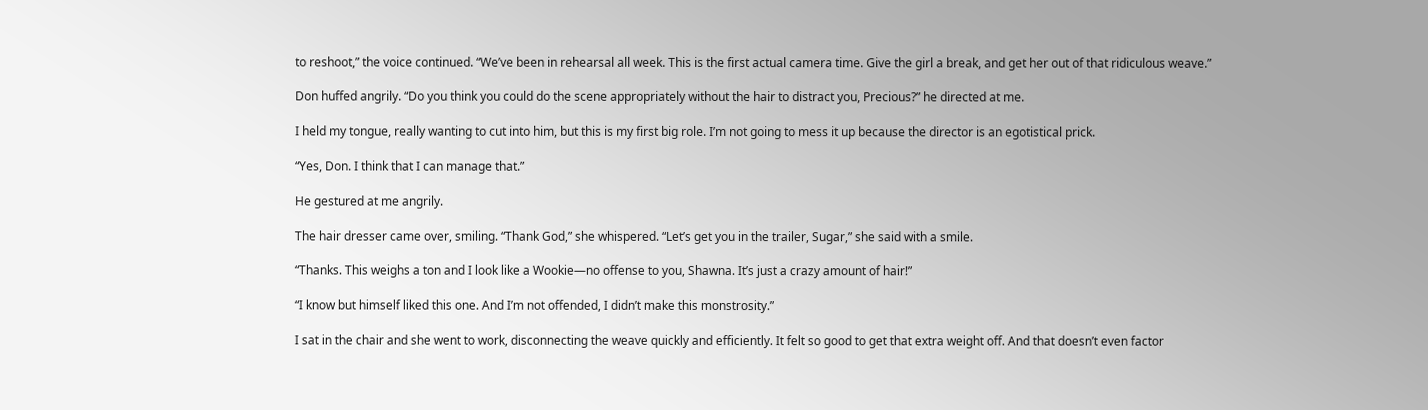to reshoot,” the voice continued. “We’ve been in rehearsal all week. This is the first actual camera time. Give the girl a break, and get her out of that ridiculous weave.”

Don huffed angrily. “Do you think you could do the scene appropriately without the hair to distract you, Precious?” he directed at me.

I held my tongue, really wanting to cut into him, but this is my first big role. I’m not going to mess it up because the director is an egotistical prick.

“Yes, Don. I think that I can manage that.”

He gestured at me angrily.

The hair dresser came over, smiling. “Thank God,” she whispered. “Let’s get you in the trailer, Sugar,” she said with a smile.

“Thanks. This weighs a ton and I look like a Wookie—no offense to you, Shawna. It’s just a crazy amount of hair!”

“I know but himself liked this one. And I’m not offended, I didn’t make this monstrosity.”

I sat in the chair and she went to work, disconnecting the weave quickly and efficiently. It felt so good to get that extra weight off. And that doesn’t even factor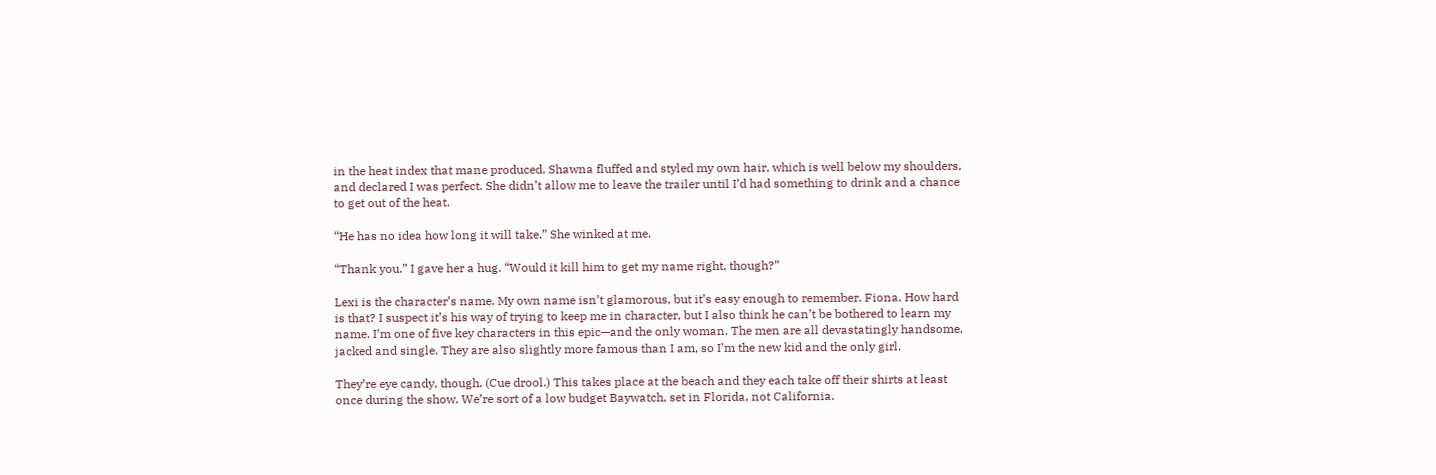in the heat index that mane produced. Shawna fluffed and styled my own hair, which is well below my shoulders, and declared I was perfect. She didn’t allow me to leave the trailer until I’d had something to drink and a chance to get out of the heat.

“He has no idea how long it will take.” She winked at me.

“Thank you.” I gave her a hug. “Would it kill him to get my name right, though?”

Lexi is the character’s name. My own name isn’t glamorous, but it’s easy enough to remember. Fiona. How hard is that? I suspect it’s his way of trying to keep me in character, but I also think he can’t be bothered to learn my name. I’m one of five key characters in this epic—and the only woman. The men are all devastatingly handsome, jacked and single. They are also slightly more famous than I am, so I’m the new kid and the only girl.

They’re eye candy, though. (Cue drool.) This takes place at the beach and they each take off their shirts at least once during the show. We’re sort of a low budget Baywatch, set in Florida, not California.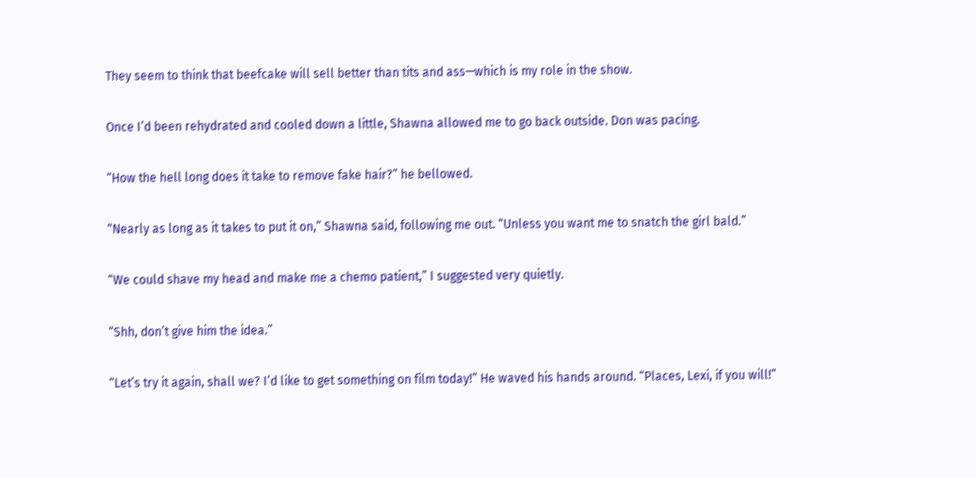They seem to think that beefcake will sell better than tits and ass—which is my role in the show.

Once I’d been rehydrated and cooled down a little, Shawna allowed me to go back outside. Don was pacing.

“How the hell long does it take to remove fake hair?” he bellowed.

“Nearly as long as it takes to put it on,” Shawna said, following me out. “Unless you want me to snatch the girl bald.”

“We could shave my head and make me a chemo patient,” I suggested very quietly.

“Shh, don’t give him the idea.”

“Let’s try it again, shall we? I’d like to get something on film today!” He waved his hands around. “Places, Lexi, if you will!”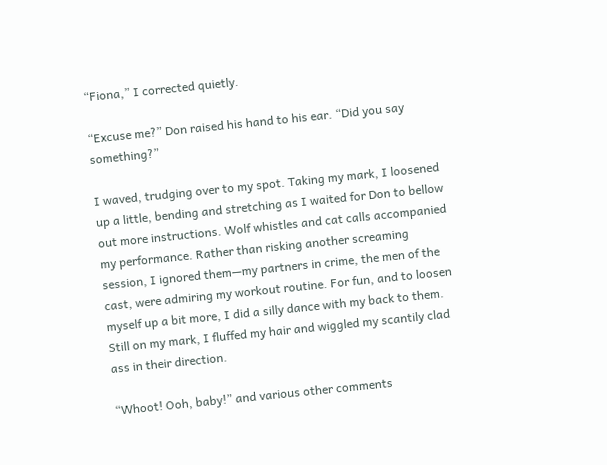“Fiona,” I corrected quietly.

“Excuse me?” Don raised his hand to his ear. “Did you say something?”

I waved, trudging over to my spot. Taking my mark, I loosened up a little, bending and stretching as I waited for Don to bellow out more instructions. Wolf whistles and cat calls accompanied my performance. Rather than risking another screaming session, I ignored them—my partners in crime, the men of the cast, were admiring my workout routine. For fun, and to loosen myself up a bit more, I did a silly dance with my back to them. Still on my mark, I fluffed my hair and wiggled my scantily clad ass in their direction.

“Whoot! Ooh, baby!” and various other comments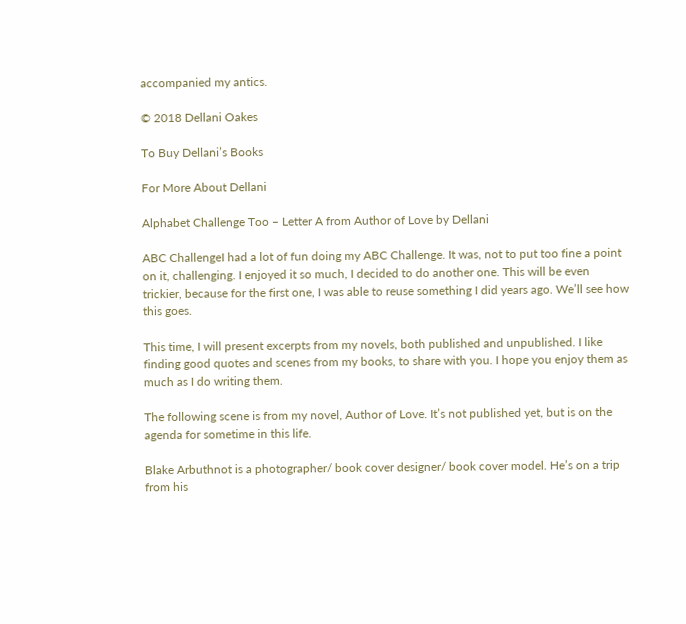accompanied my antics.

© 2018 Dellani Oakes

To Buy Dellani’s Books

For More About Dellani

Alphabet Challenge Too – Letter A from Author of Love by Dellani

ABC ChallengeI had a lot of fun doing my ABC Challenge. It was, not to put too fine a point on it, challenging. I enjoyed it so much, I decided to do another one. This will be even trickier, because for the first one, I was able to reuse something I did years ago. We’ll see how this goes.

This time, I will present excerpts from my novels, both published and unpublished. I like finding good quotes and scenes from my books, to share with you. I hope you enjoy them as much as I do writing them.

The following scene is from my novel, Author of Love. It’s not published yet, but is on the agenda for sometime in this life.

Blake Arbuthnot is a photographer/ book cover designer/ book cover model. He’s on a trip from his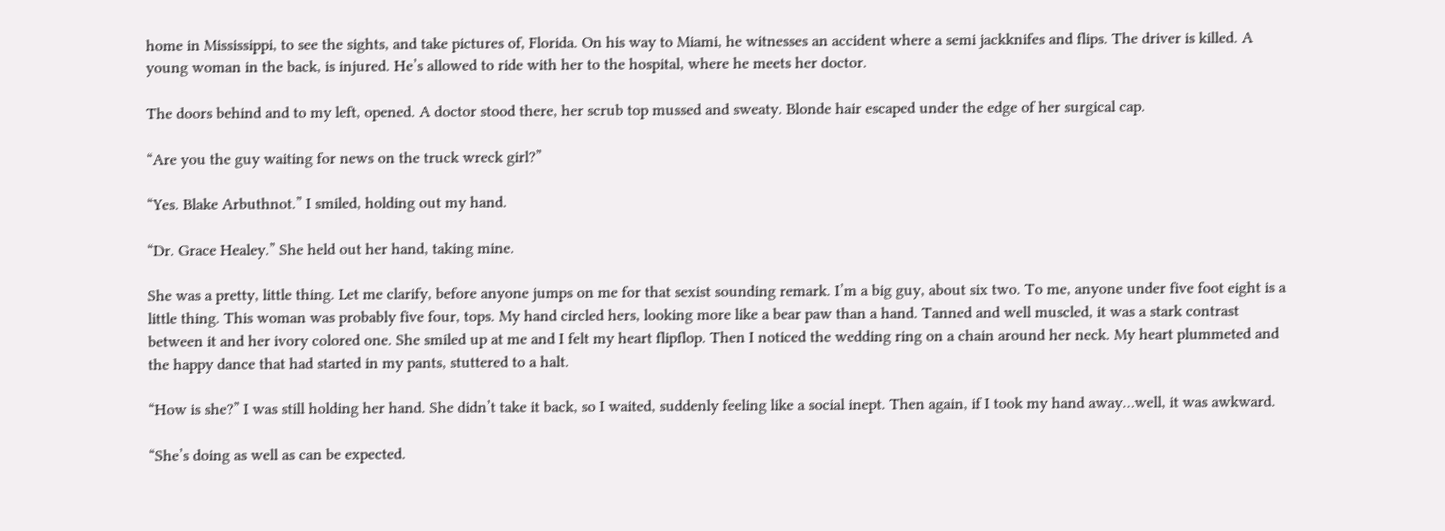home in Mississippi, to see the sights, and take pictures of, Florida. On his way to Miami, he witnesses an accident where a semi jackknifes and flips. The driver is killed. A young woman in the back, is injured. He’s allowed to ride with her to the hospital, where he meets her doctor.

The doors behind and to my left, opened. A doctor stood there, her scrub top mussed and sweaty. Blonde hair escaped under the edge of her surgical cap.

“Are you the guy waiting for news on the truck wreck girl?”

“Yes. Blake Arbuthnot.” I smiled, holding out my hand.

“Dr. Grace Healey.” She held out her hand, taking mine.

She was a pretty, little thing. Let me clarify, before anyone jumps on me for that sexist sounding remark. I’m a big guy, about six two. To me, anyone under five foot eight is a little thing. This woman was probably five four, tops. My hand circled hers, looking more like a bear paw than a hand. Tanned and well muscled, it was a stark contrast between it and her ivory colored one. She smiled up at me and I felt my heart flipflop. Then I noticed the wedding ring on a chain around her neck. My heart plummeted and the happy dance that had started in my pants, stuttered to a halt.

“How is she?” I was still holding her hand. She didn’t take it back, so I waited, suddenly feeling like a social inept. Then again, if I took my hand away…well, it was awkward.

“She’s doing as well as can be expected.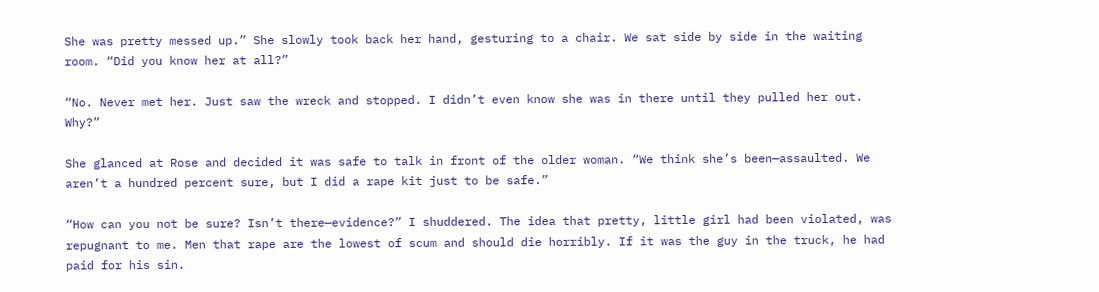She was pretty messed up.” She slowly took back her hand, gesturing to a chair. We sat side by side in the waiting room. “Did you know her at all?”

“No. Never met her. Just saw the wreck and stopped. I didn’t even know she was in there until they pulled her out. Why?”

She glanced at Rose and decided it was safe to talk in front of the older woman. “We think she’s been—assaulted. We aren’t a hundred percent sure, but I did a rape kit just to be safe.”

“How can you not be sure? Isn’t there—evidence?” I shuddered. The idea that pretty, little girl had been violated, was repugnant to me. Men that rape are the lowest of scum and should die horribly. If it was the guy in the truck, he had paid for his sin.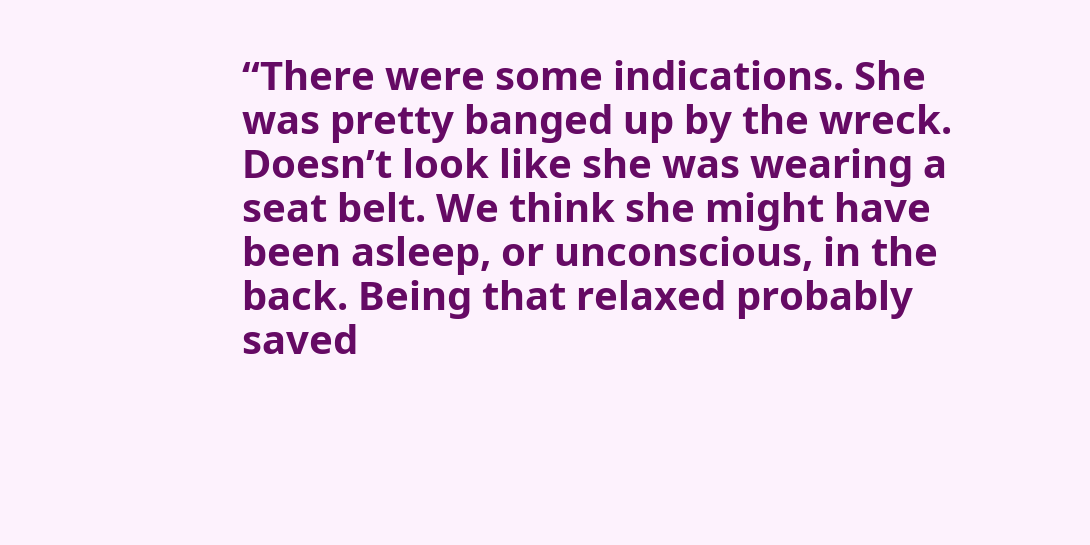“There were some indications. She was pretty banged up by the wreck. Doesn’t look like she was wearing a seat belt. We think she might have been asleep, or unconscious, in the back. Being that relaxed probably saved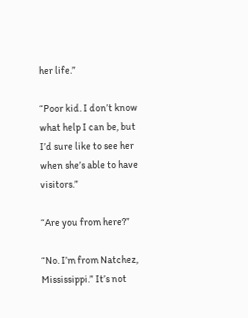her life.”

“Poor kid. I don’t know what help I can be, but I’d sure like to see her when she’s able to have visitors.”

“Are you from here?”

“No. I’m from Natchez, Mississippi.” It’s not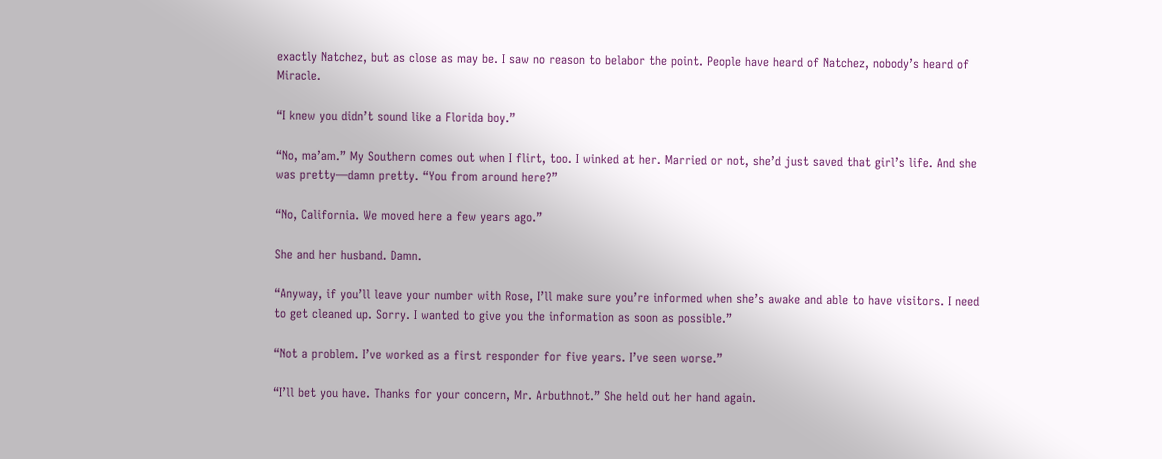exactly Natchez, but as close as may be. I saw no reason to belabor the point. People have heard of Natchez, nobody’s heard of Miracle.

“I knew you didn’t sound like a Florida boy.”

“No, ma’am.” My Southern comes out when I flirt, too. I winked at her. Married or not, she’d just saved that girl’s life. And she was pretty—damn pretty. “You from around here?”

“No, California. We moved here a few years ago.”

She and her husband. Damn.

“Anyway, if you’ll leave your number with Rose, I’ll make sure you’re informed when she’s awake and able to have visitors. I need to get cleaned up. Sorry. I wanted to give you the information as soon as possible.”

“Not a problem. I’ve worked as a first responder for five years. I’ve seen worse.”

“I’ll bet you have. Thanks for your concern, Mr. Arbuthnot.” She held out her hand again.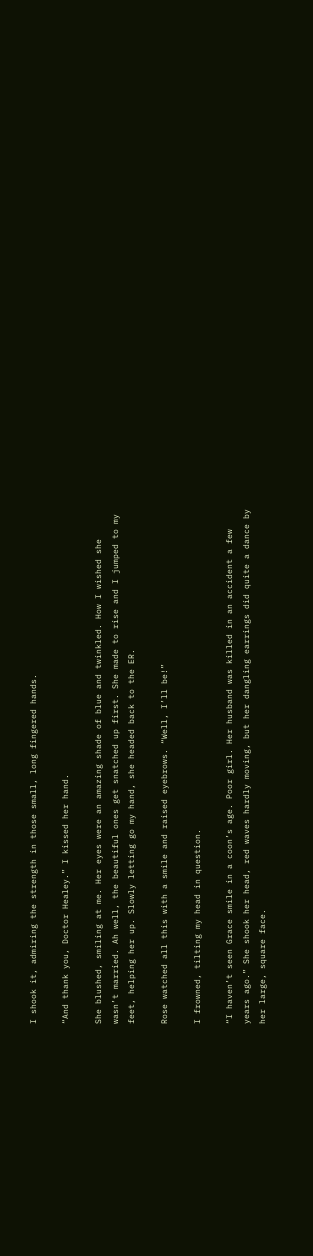I shook it, admiring the strength in those small, long fingered hands.

“And thank you, Doctor Healey.” I kissed her hand.

She blushed, smiling at me. Her eyes were an amazing shade of blue and twinkled. How I wished she wasn’t married. Ah well, the beautiful ones get snatched up first. She made to rise and I jumped to my feet, helping her up. Slowly letting go my hand, she headed back to the ER.

Rose watched all this with a smile and raised eyebrows. “Well, I’ll be!”

I frowned, tilting my head in question.

“I haven’t seen Grace smile in a coon’s age. Poor girl. Her husband was killed in an accident a few years ago.” She shook her head, red waves hardly moving, but her dangling earrings did quite a dance by her large, square face.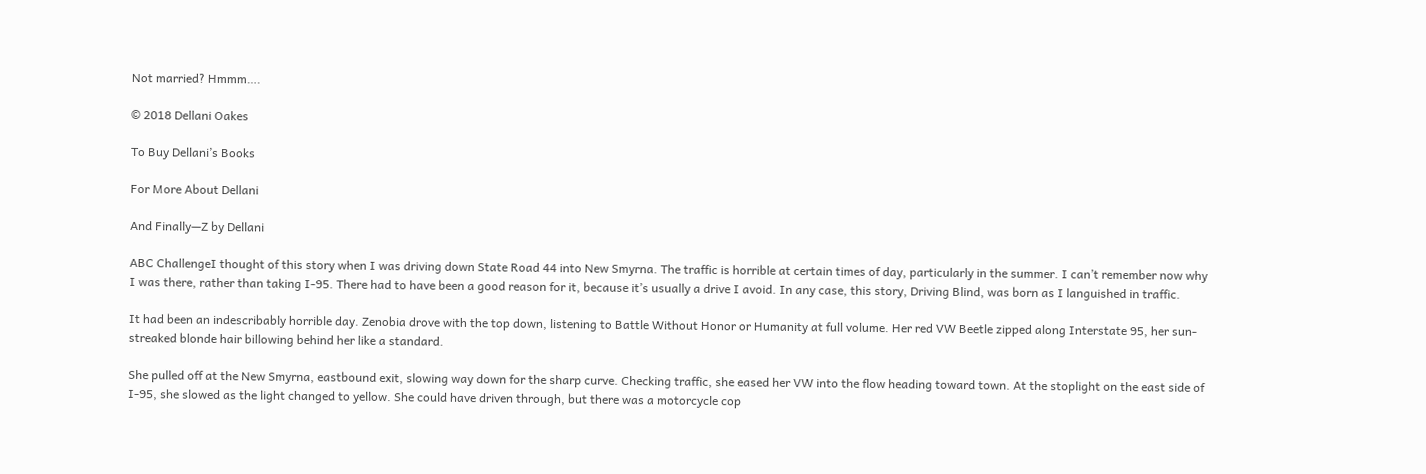Not married? Hmmm….

© 2018 Dellani Oakes

To Buy Dellani’s Books

For More About Dellani

And Finally—Z by Dellani

ABC ChallengeI thought of this story when I was driving down State Road 44 into New Smyrna. The traffic is horrible at certain times of day, particularly in the summer. I can’t remember now why I was there, rather than taking I-95. There had to have been a good reason for it, because it’s usually a drive I avoid. In any case, this story, Driving Blind, was born as I languished in traffic.

It had been an indescribably horrible day. Zenobia drove with the top down, listening to Battle Without Honor or Humanity at full volume. Her red VW Beetle zipped along Interstate 95, her sun-streaked blonde hair billowing behind her like a standard.

She pulled off at the New Smyrna, eastbound exit, slowing way down for the sharp curve. Checking traffic, she eased her VW into the flow heading toward town. At the stoplight on the east side of I-95, she slowed as the light changed to yellow. She could have driven through, but there was a motorcycle cop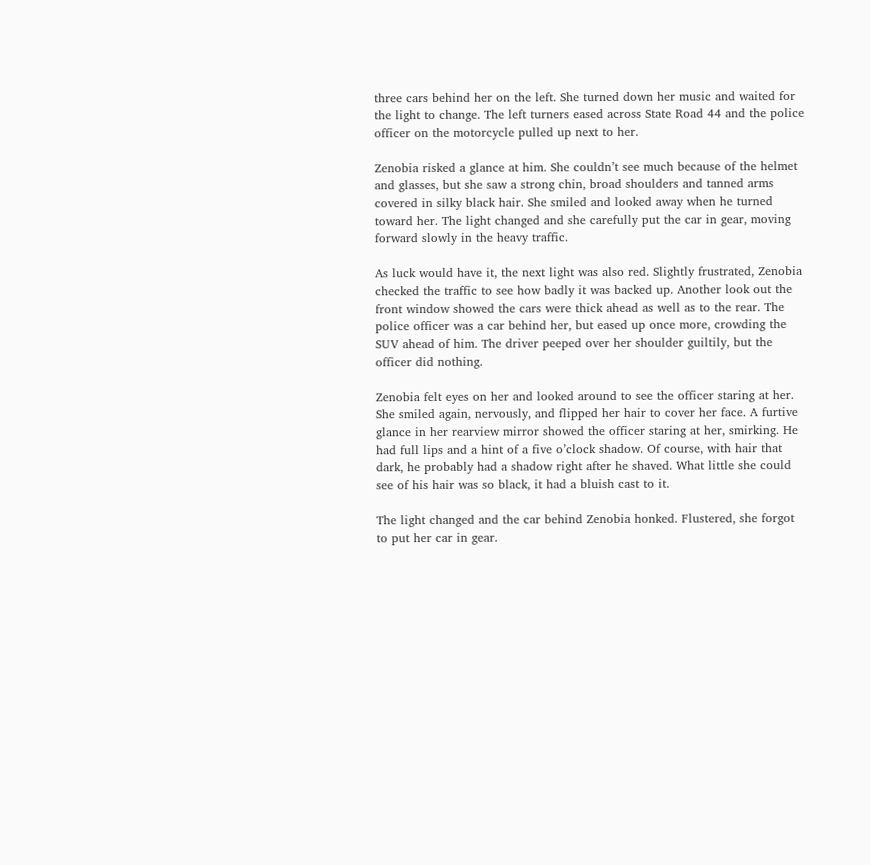three cars behind her on the left. She turned down her music and waited for the light to change. The left turners eased across State Road 44 and the police officer on the motorcycle pulled up next to her.

Zenobia risked a glance at him. She couldn’t see much because of the helmet and glasses, but she saw a strong chin, broad shoulders and tanned arms covered in silky black hair. She smiled and looked away when he turned toward her. The light changed and she carefully put the car in gear, moving forward slowly in the heavy traffic.

As luck would have it, the next light was also red. Slightly frustrated, Zenobia checked the traffic to see how badly it was backed up. Another look out the front window showed the cars were thick ahead as well as to the rear. The police officer was a car behind her, but eased up once more, crowding the SUV ahead of him. The driver peeped over her shoulder guiltily, but the officer did nothing.

Zenobia felt eyes on her and looked around to see the officer staring at her. She smiled again, nervously, and flipped her hair to cover her face. A furtive glance in her rearview mirror showed the officer staring at her, smirking. He had full lips and a hint of a five o’clock shadow. Of course, with hair that dark, he probably had a shadow right after he shaved. What little she could see of his hair was so black, it had a bluish cast to it.

The light changed and the car behind Zenobia honked. Flustered, she forgot to put her car in gear.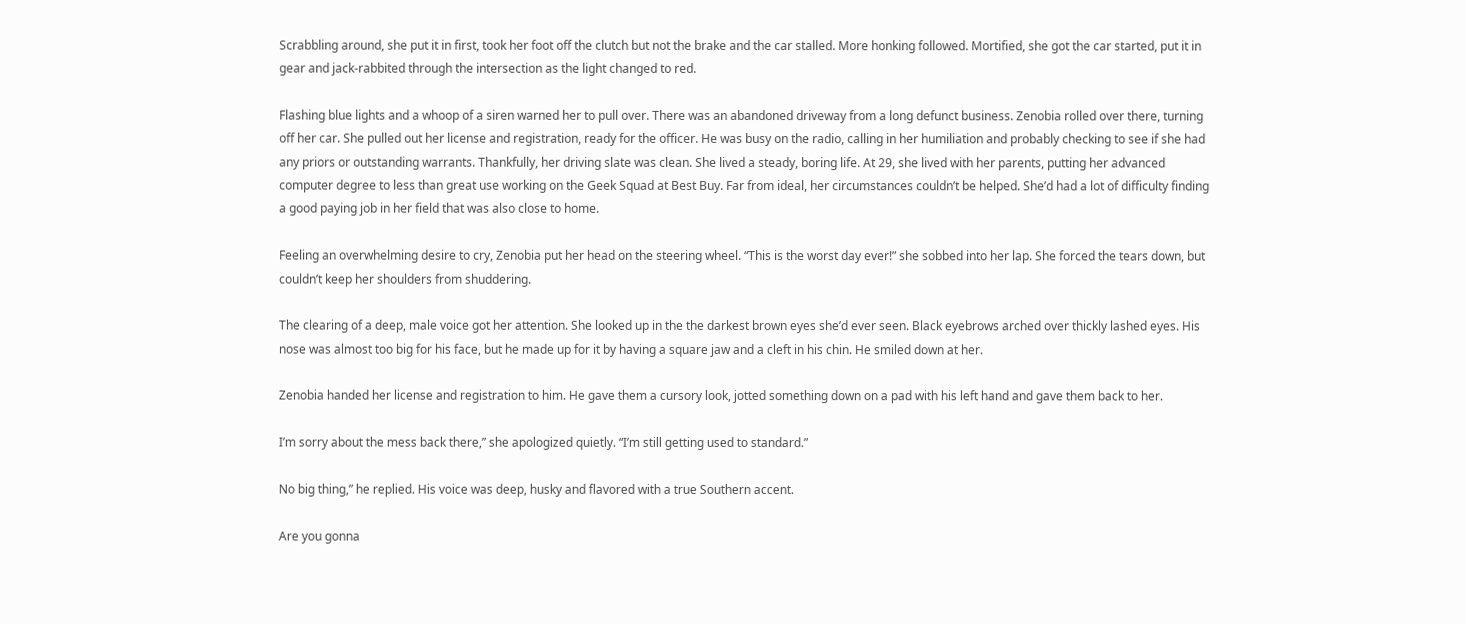Scrabbling around, she put it in first, took her foot off the clutch but not the brake and the car stalled. More honking followed. Mortified, she got the car started, put it in gear and jack-rabbited through the intersection as the light changed to red.

Flashing blue lights and a whoop of a siren warned her to pull over. There was an abandoned driveway from a long defunct business. Zenobia rolled over there, turning off her car. She pulled out her license and registration, ready for the officer. He was busy on the radio, calling in her humiliation and probably checking to see if she had any priors or outstanding warrants. Thankfully, her driving slate was clean. She lived a steady, boring life. At 29, she lived with her parents, putting her advanced computer degree to less than great use working on the Geek Squad at Best Buy. Far from ideal, her circumstances couldn’t be helped. She’d had a lot of difficulty finding a good paying job in her field that was also close to home.

Feeling an overwhelming desire to cry, Zenobia put her head on the steering wheel. “This is the worst day ever!” she sobbed into her lap. She forced the tears down, but couldn’t keep her shoulders from shuddering.

The clearing of a deep, male voice got her attention. She looked up in the the darkest brown eyes she’d ever seen. Black eyebrows arched over thickly lashed eyes. His nose was almost too big for his face, but he made up for it by having a square jaw and a cleft in his chin. He smiled down at her.

Zenobia handed her license and registration to him. He gave them a cursory look, jotted something down on a pad with his left hand and gave them back to her.

I’m sorry about the mess back there,” she apologized quietly. “I’m still getting used to standard.”

No big thing,” he replied. His voice was deep, husky and flavored with a true Southern accent.

Are you gonna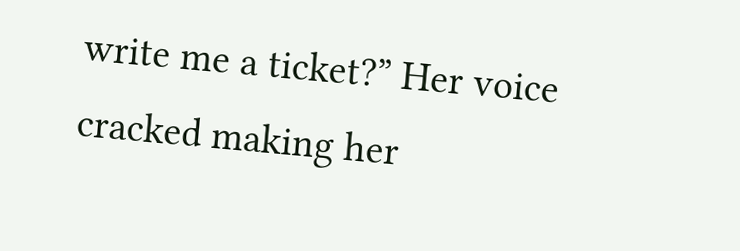write me a ticket?” Her voice cracked making her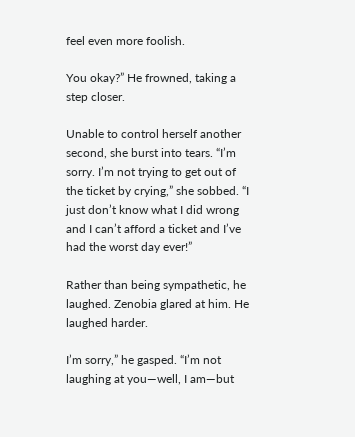feel even more foolish.

You okay?” He frowned, taking a step closer.

Unable to control herself another second, she burst into tears. “I’m sorry. I’m not trying to get out of the ticket by crying,” she sobbed. “I just don’t know what I did wrong and I can’t afford a ticket and I’ve had the worst day ever!”

Rather than being sympathetic, he laughed. Zenobia glared at him. He laughed harder.

I’m sorry,” he gasped. “I’m not laughing at you—well, I am—but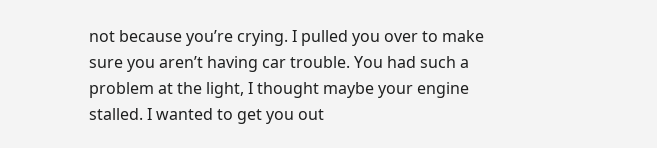not because you’re crying. I pulled you over to make sure you aren’t having car trouble. You had such a problem at the light, I thought maybe your engine stalled. I wanted to get you out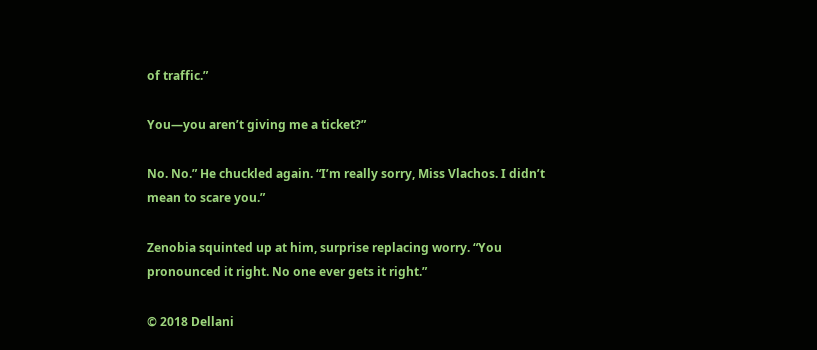of traffic.”

You—you aren’t giving me a ticket?”

No. No.” He chuckled again. “I’m really sorry, Miss Vlachos. I didn’t mean to scare you.”

Zenobia squinted up at him, surprise replacing worry. “You pronounced it right. No one ever gets it right.”

© 2018 Dellani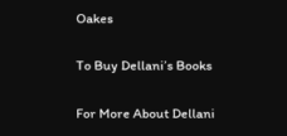Oakes

To Buy Dellani’s Books

For More About Dellani